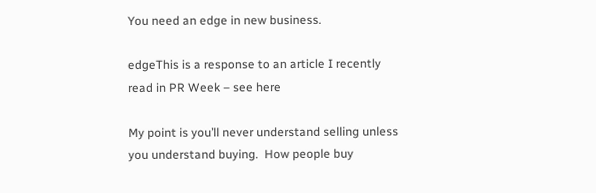You need an edge in new business.

edgeThis is a response to an article I recently read in PR Week – see here

My point is you’ll never understand selling unless you understand buying.  How people buy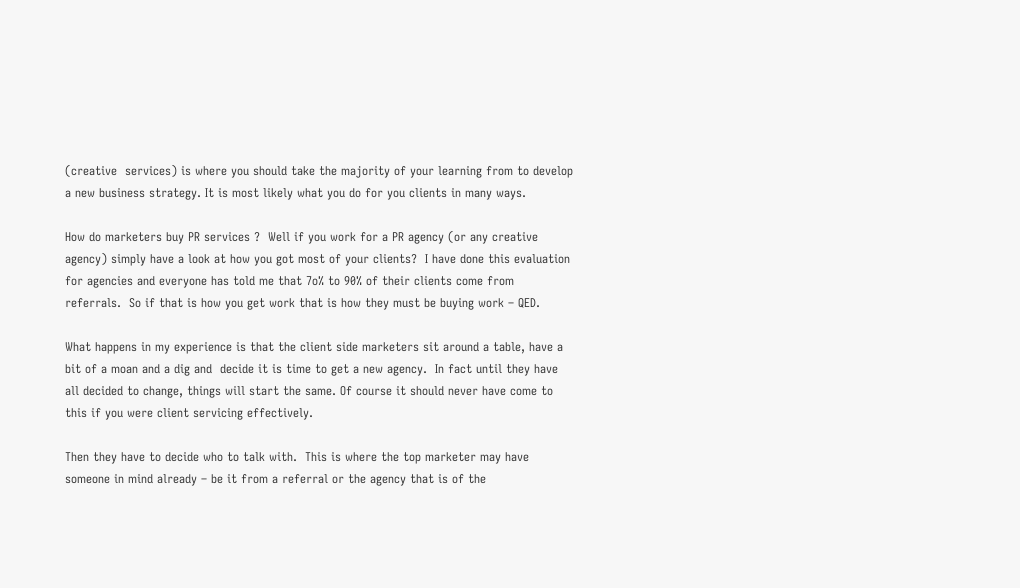(creative  services) is where you should take the majority of your learning from to develop a new business strategy. It is most likely what you do for you clients in many ways.

How do marketers buy PR services ?  Well if you work for a PR agency (or any creative agency) simply have a look at how you got most of your clients?  I have done this evaluation for agencies and everyone has told me that 7o% to 90% of their clients come from referrals.  So if that is how you get work that is how they must be buying work – QED.

What happens in my experience is that the client side marketers sit around a table, have a bit of a moan and a dig and  decide it is time to get a new agency.  In fact until they have all decided to change, things will start the same. Of course it should never have come to this if you were client servicing effectively.

Then they have to decide who to talk with.  This is where the top marketer may have someone in mind already – be it from a referral or the agency that is of the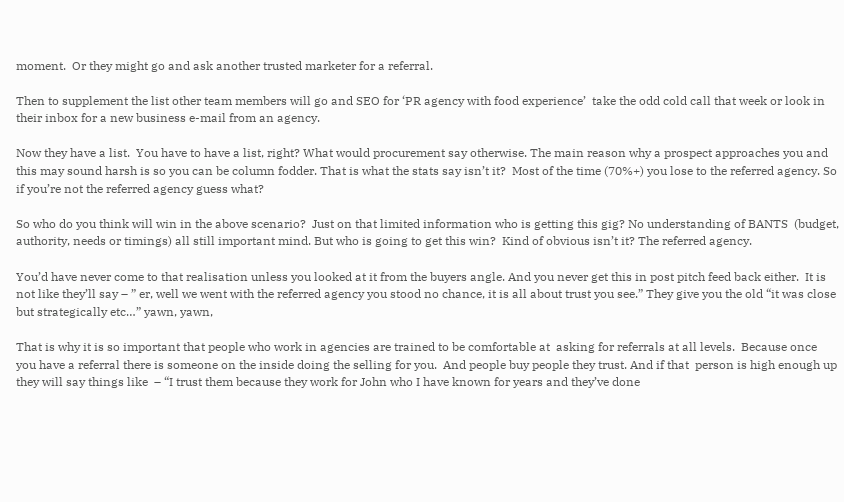moment.  Or they might go and ask another trusted marketer for a referral.

Then to supplement the list other team members will go and SEO for ‘PR agency with food experience’  take the odd cold call that week or look in their inbox for a new business e-mail from an agency.

Now they have a list.  You have to have a list, right? What would procurement say otherwise. The main reason why a prospect approaches you and this may sound harsh is so you can be column fodder. That is what the stats say isn’t it?  Most of the time (70%+) you lose to the referred agency. So if you’re not the referred agency guess what?

So who do you think will win in the above scenario?  Just on that limited information who is getting this gig? No understanding of BANTS  (budget, authority, needs or timings) all still important mind. But who is going to get this win?  Kind of obvious isn’t it? The referred agency.

You’d have never come to that realisation unless you looked at it from the buyers angle. And you never get this in post pitch feed back either.  It is not like they’ll say – ” er, well we went with the referred agency you stood no chance, it is all about trust you see.” They give you the old “it was close but strategically etc…” yawn, yawn,

That is why it is so important that people who work in agencies are trained to be comfortable at  asking for referrals at all levels.  Because once you have a referral there is someone on the inside doing the selling for you.  And people buy people they trust. And if that  person is high enough up they will say things like  – “I trust them because they work for John who I have known for years and they’ve done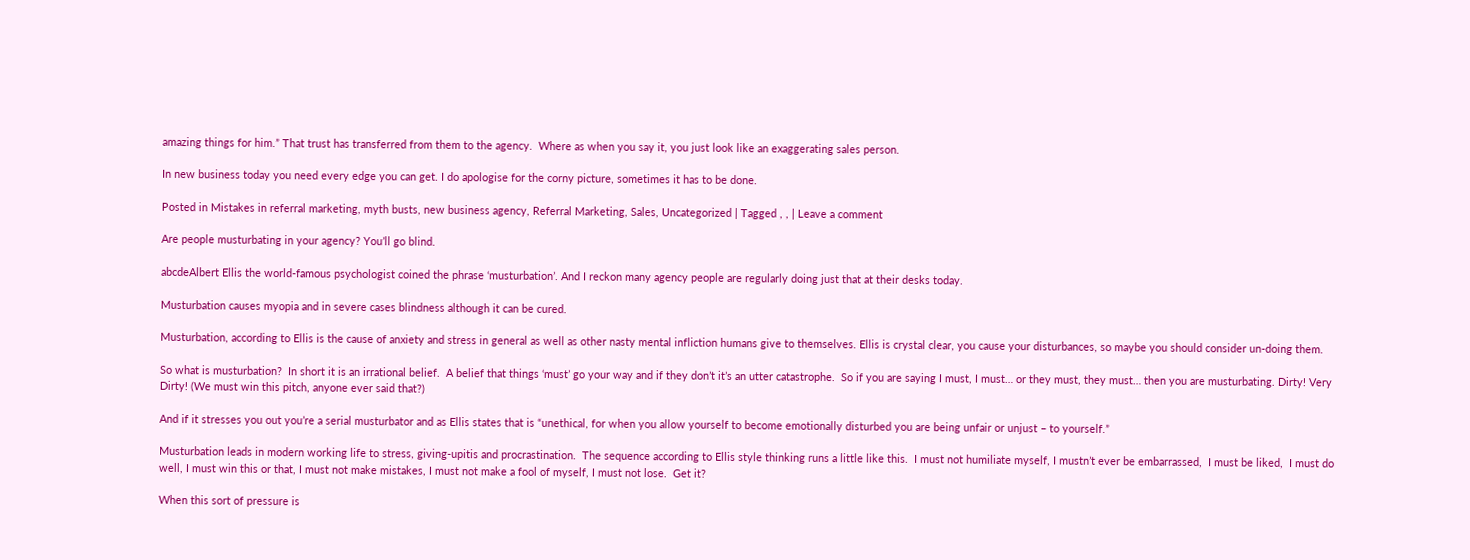amazing things for him.” That trust has transferred from them to the agency.  Where as when you say it, you just look like an exaggerating sales person.

In new business today you need every edge you can get. I do apologise for the corny picture, sometimes it has to be done.

Posted in Mistakes in referral marketing, myth busts, new business agency, Referral Marketing, Sales, Uncategorized | Tagged , , | Leave a comment

Are people musturbating in your agency? You’ll go blind.

abcdeAlbert Ellis the world-famous psychologist coined the phrase ‘musturbation’. And I reckon many agency people are regularly doing just that at their desks today.

Musturbation causes myopia and in severe cases blindness although it can be cured.

Musturbation, according to Ellis is the cause of anxiety and stress in general as well as other nasty mental infliction humans give to themselves. Ellis is crystal clear, you cause your disturbances, so maybe you should consider un-doing them.

So what is musturbation?  In short it is an irrational belief.  A belief that things ‘must’ go your way and if they don’t it’s an utter catastrophe.  So if you are saying I must, I must… or they must, they must… then you are musturbating. Dirty! Very Dirty! (We must win this pitch, anyone ever said that?)

And if it stresses you out you’re a serial musturbator and as Ellis states that is “unethical, for when you allow yourself to become emotionally disturbed you are being unfair or unjust – to yourself.”

Musturbation leads in modern working life to stress, giving-upitis and procrastination.  The sequence according to Ellis style thinking runs a little like this.  I must not humiliate myself, I mustn’t ever be embarrassed,  I must be liked,  I must do well, I must win this or that, I must not make mistakes, I must not make a fool of myself, I must not lose.  Get it?

When this sort of pressure is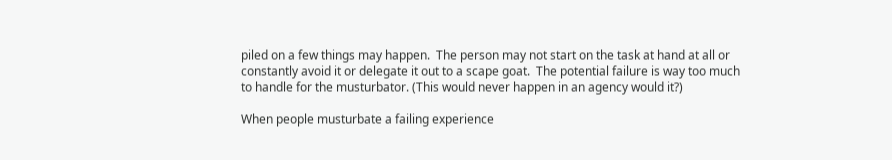piled on a few things may happen.  The person may not start on the task at hand at all or constantly avoid it or delegate it out to a scape goat.  The potential failure is way too much to handle for the musturbator. (This would never happen in an agency would it?)

When people musturbate a failing experience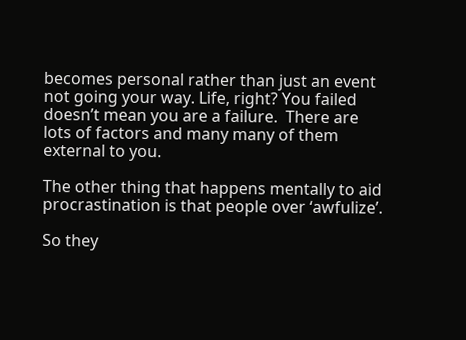becomes personal rather than just an event not going your way. Life, right? You failed doesn’t mean you are a failure.  There are lots of factors and many many of them external to you.

The other thing that happens mentally to aid procrastination is that people over ‘awfulize’.

So they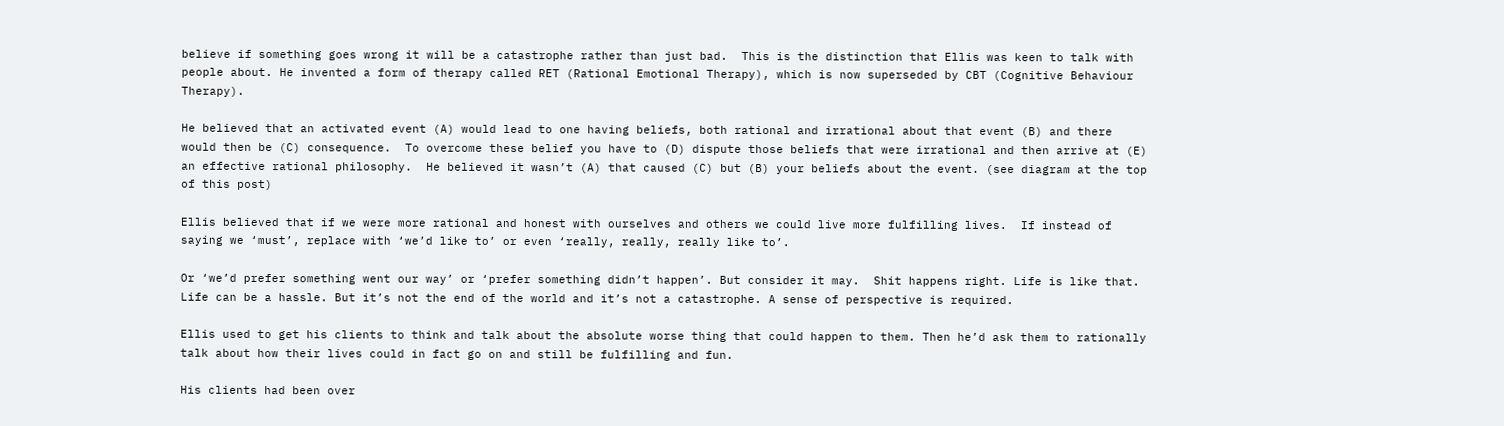believe if something goes wrong it will be a catastrophe rather than just bad.  This is the distinction that Ellis was keen to talk with people about. He invented a form of therapy called RET (Rational Emotional Therapy), which is now superseded by CBT (Cognitive Behaviour Therapy).

He believed that an activated event (A) would lead to one having beliefs, both rational and irrational about that event (B) and there would then be (C) consequence.  To overcome these belief you have to (D) dispute those beliefs that were irrational and then arrive at (E) an effective rational philosophy.  He believed it wasn’t (A) that caused (C) but (B) your beliefs about the event. (see diagram at the top of this post)

Ellis believed that if we were more rational and honest with ourselves and others we could live more fulfilling lives.  If instead of saying we ‘must’, replace with ‘we’d like to’ or even ‘really, really, really like to’.

Or ‘we’d prefer something went our way’ or ‘prefer something didn’t happen’. But consider it may.  Shit happens right. Life is like that.  Life can be a hassle. But it’s not the end of the world and it’s not a catastrophe. A sense of perspective is required.

Ellis used to get his clients to think and talk about the absolute worse thing that could happen to them. Then he’d ask them to rationally talk about how their lives could in fact go on and still be fulfilling and fun.

His clients had been over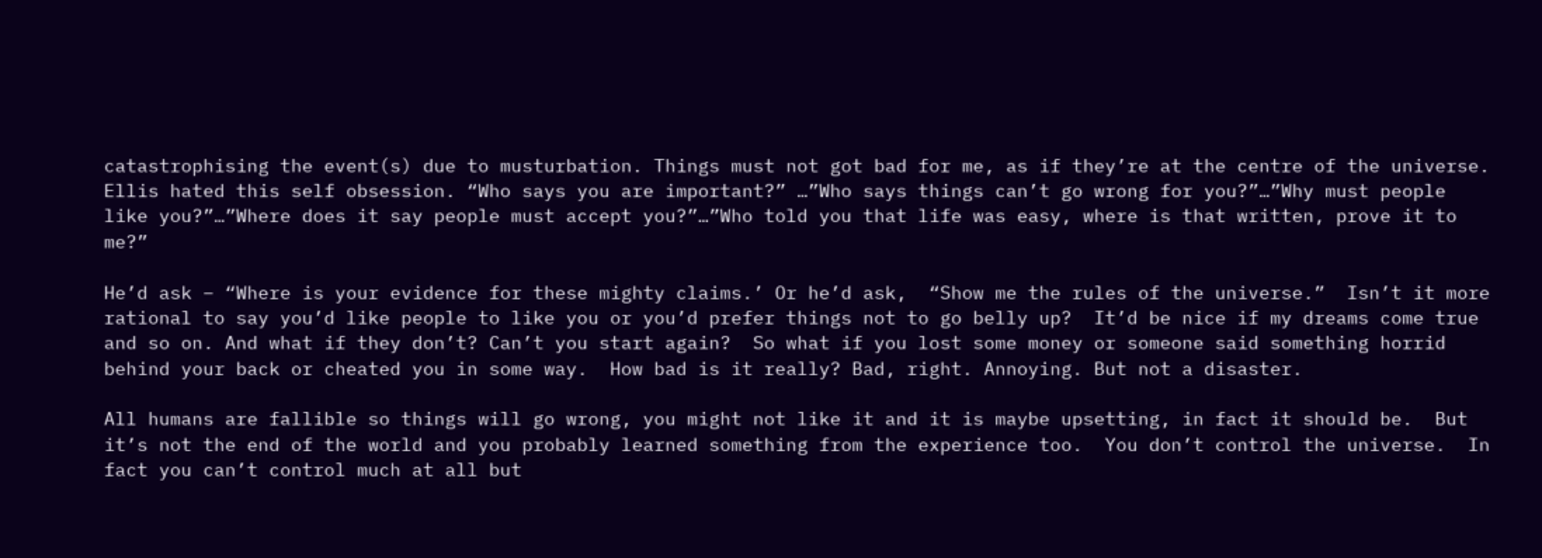catastrophising the event(s) due to musturbation. Things must not got bad for me, as if they’re at the centre of the universe.  Ellis hated this self obsession. “Who says you are important?” …”Who says things can’t go wrong for you?”…”Why must people like you?”…”Where does it say people must accept you?”…”Who told you that life was easy, where is that written, prove it to me?”

He’d ask – “Where is your evidence for these mighty claims.’ Or he’d ask,  “Show me the rules of the universe.”  Isn’t it more rational to say you’d like people to like you or you’d prefer things not to go belly up?  It’d be nice if my dreams come true and so on. And what if they don’t? Can’t you start again?  So what if you lost some money or someone said something horrid behind your back or cheated you in some way.  How bad is it really? Bad, right. Annoying. But not a disaster.

All humans are fallible so things will go wrong, you might not like it and it is maybe upsetting, in fact it should be.  But it’s not the end of the world and you probably learned something from the experience too.  You don’t control the universe.  In fact you can’t control much at all but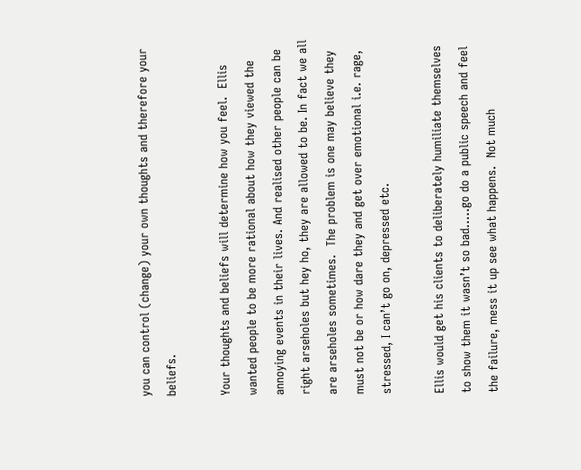you can control (change) your own thoughts and therefore your beliefs.

Your thoughts and beliefs will determine how you feel.  Ellis wanted people to be more rational about how they viewed the annoying events in their lives. And realised other people can be right arseholes but hey ho, they are allowed to be. In fact we all are arseholes sometimes.  The problem is one may believe they must not be or how dare they and get over emotional i.e. rage, stressed, I can’t go on, depressed etc.

Ellis would get his clients to deliberately humiliate themselves to show them it wasn’t so bad…..go do a public speech and feel the failure, mess it up see what happens.  Not much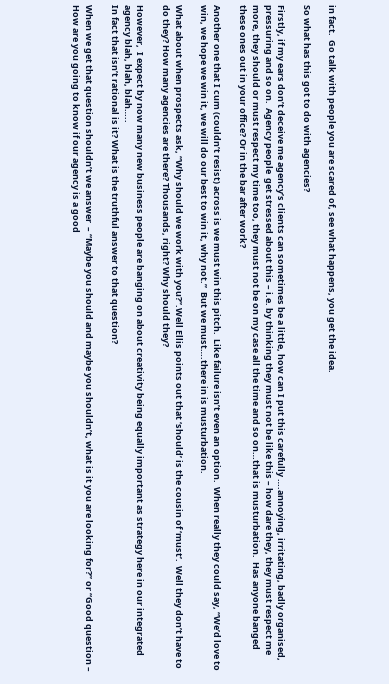in fact.  Go talk with people you are scared of, see what happens, you get the idea.

So what has this got to do with agencies?

Firstly, if my ears don’t deceive me agency’s clients can sometimes be a little, how can I put this carefully ….annoying, irritating, badly organised, pressuring and so on.  Agency people  get stressed about this – i.e. by thinking they must not be like this – how dare they, they must respect me more, they should or must respect my time too, they must not be on my case all the time and so on…that is musturbation.  Has anyone banged these ones out in your office? Or in the bar after work?

Another one that I cum (couldn’t resist) across is we must win this pitch.  Like failure isn’t even an option.  When really they could say, “We’d love to win, we hope we win it, we will do our best to win it, why not.”  But we must….there in is musturbation.

What about when prospects ask, “Why should we work with you?”.Well Ellis points out that ‘should’ is the cousin of ‘must’.  Well they don’t have to do they? How many agencies are there? Thousands, right? Why should they?

However,  I expect by now many new business people are banging on about creativity being equally important as strategy here in our integrated agency blah, blah, blah…..
In fact that isn’t rational is it? What is the truthful answer to that question?

When we get that question shouldn’t we answer  – “Maybe you should and maybe you shouldn’t, what is it you are looking for?” or “Good question – How are you going to know if our agency is a good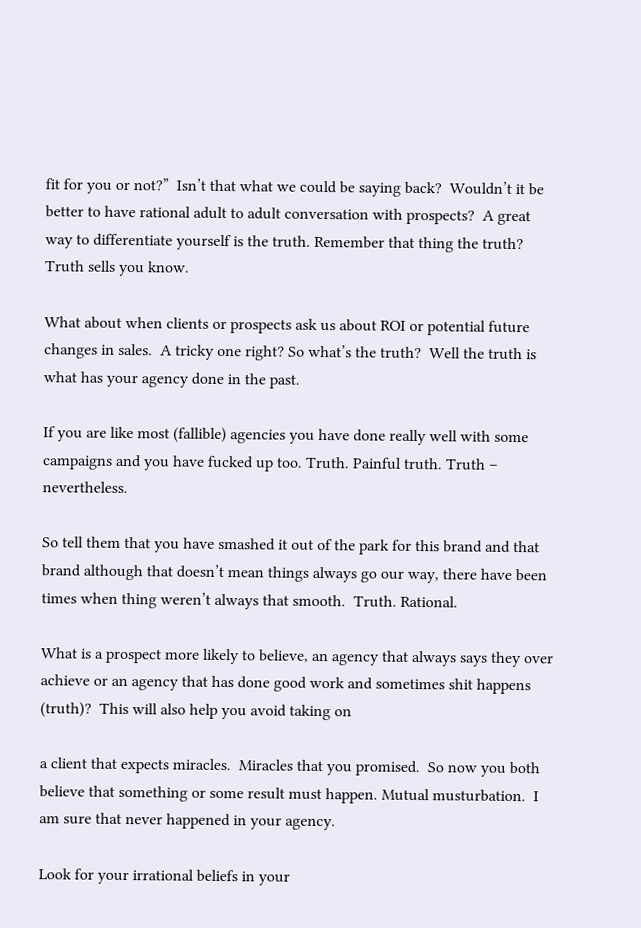fit for you or not?”  Isn’t that what we could be saying back?  Wouldn’t it be better to have rational adult to adult conversation with prospects?  A great way to differentiate yourself is the truth. Remember that thing the truth? Truth sells you know.

What about when clients or prospects ask us about ROI or potential future changes in sales.  A tricky one right? So what’s the truth?  Well the truth is what has your agency done in the past.

If you are like most (fallible) agencies you have done really well with some campaigns and you have fucked up too. Truth. Painful truth. Truth – nevertheless.

So tell them that you have smashed it out of the park for this brand and that brand although that doesn’t mean things always go our way, there have been times when thing weren’t always that smooth.  Truth. Rational.

What is a prospect more likely to believe, an agency that always says they over achieve or an agency that has done good work and sometimes shit happens (truth)?  This will also help you avoid taking on

a client that expects miracles.  Miracles that you promised.  So now you both believe that something or some result must happen. Mutual musturbation.  I am sure that never happened in your agency.

Look for your irrational beliefs in your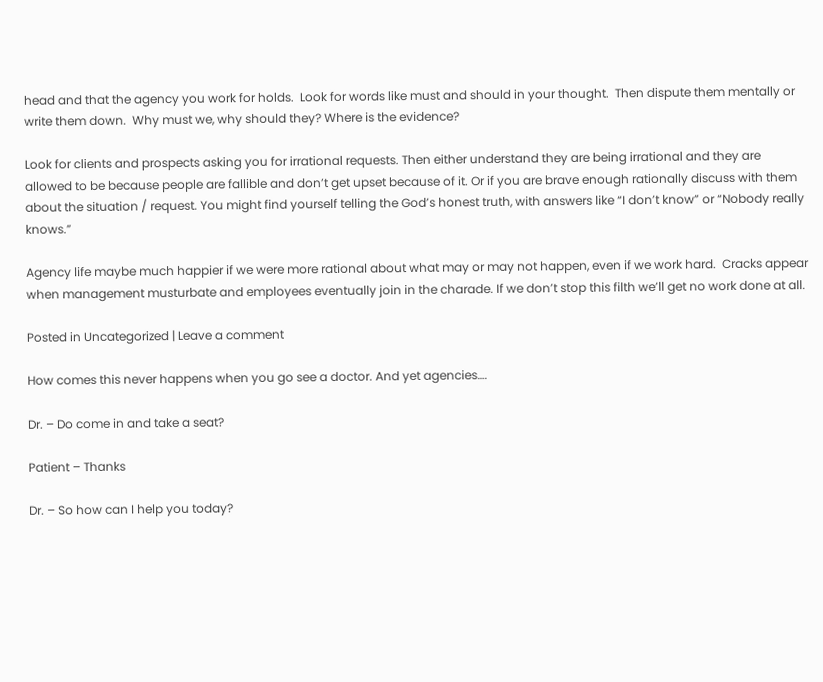head and that the agency you work for holds.  Look for words like must and should in your thought.  Then dispute them mentally or write them down.  Why must we, why should they? Where is the evidence?

Look for clients and prospects asking you for irrational requests. Then either understand they are being irrational and they are allowed to be because people are fallible and don’t get upset because of it. Or if you are brave enough rationally discuss with them about the situation / request. You might find yourself telling the God’s honest truth, with answers like “I don’t know” or “Nobody really knows.”

Agency life maybe much happier if we were more rational about what may or may not happen, even if we work hard.  Cracks appear when management musturbate and employees eventually join in the charade. If we don’t stop this filth we’ll get no work done at all.

Posted in Uncategorized | Leave a comment

How comes this never happens when you go see a doctor. And yet agencies….

Dr. – Do come in and take a seat?

Patient – Thanks

Dr. – So how can I help you today?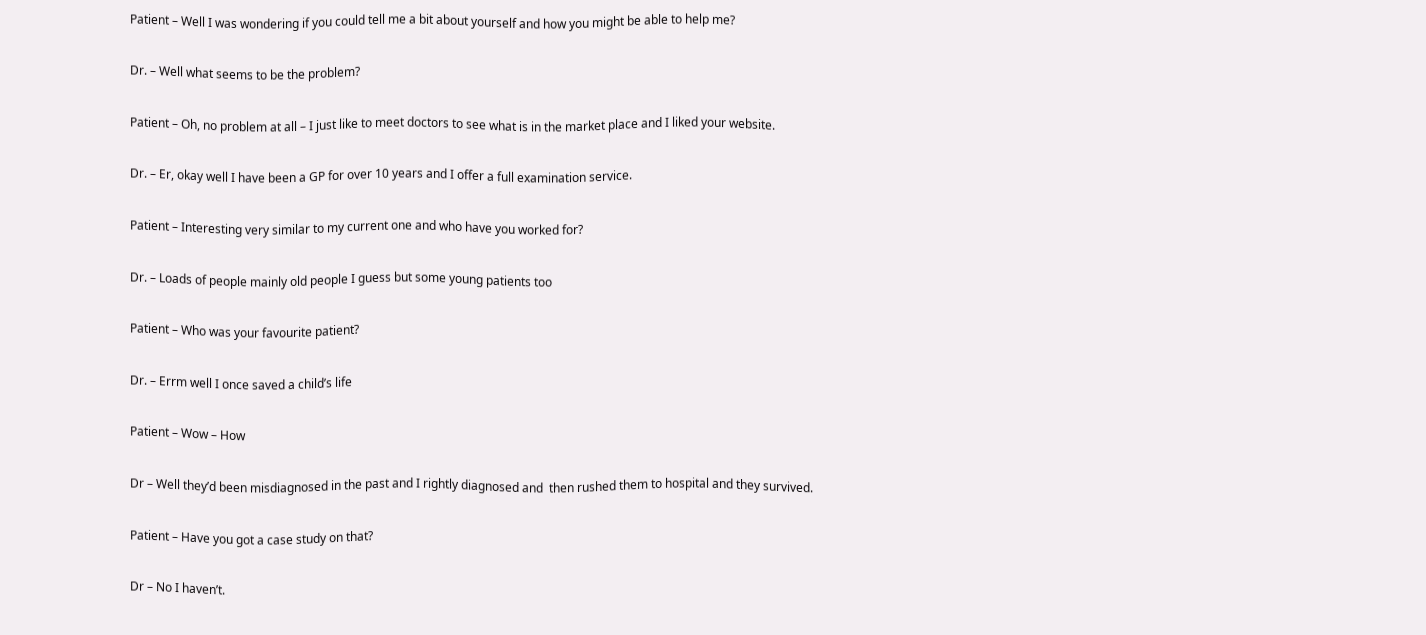Patient – Well I was wondering if you could tell me a bit about yourself and how you might be able to help me?

Dr. – Well what seems to be the problem?

Patient – Oh, no problem at all – I just like to meet doctors to see what is in the market place and I liked your website.

Dr. – Er, okay well I have been a GP for over 10 years and I offer a full examination service.

Patient – Interesting very similar to my current one and who have you worked for?

Dr. – Loads of people mainly old people I guess but some young patients too

Patient – Who was your favourite patient?

Dr. – Errm well I once saved a child’s life

Patient – Wow – How

Dr – Well they’d been misdiagnosed in the past and I rightly diagnosed and  then rushed them to hospital and they survived.

Patient – Have you got a case study on that?

Dr – No I haven’t.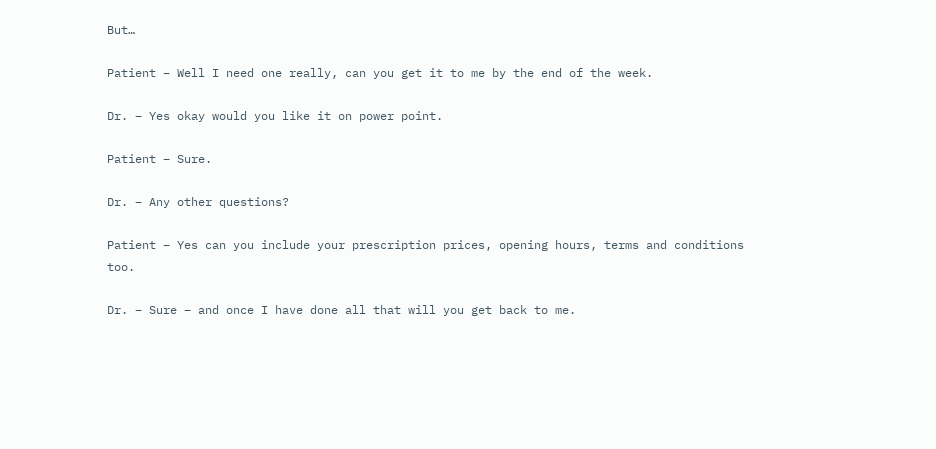But…

Patient – Well I need one really, can you get it to me by the end of the week.

Dr. – Yes okay would you like it on power point.

Patient – Sure.

Dr. – Any other questions?

Patient – Yes can you include your prescription prices, opening hours, terms and conditions too.

Dr. – Sure – and once I have done all that will you get back to me.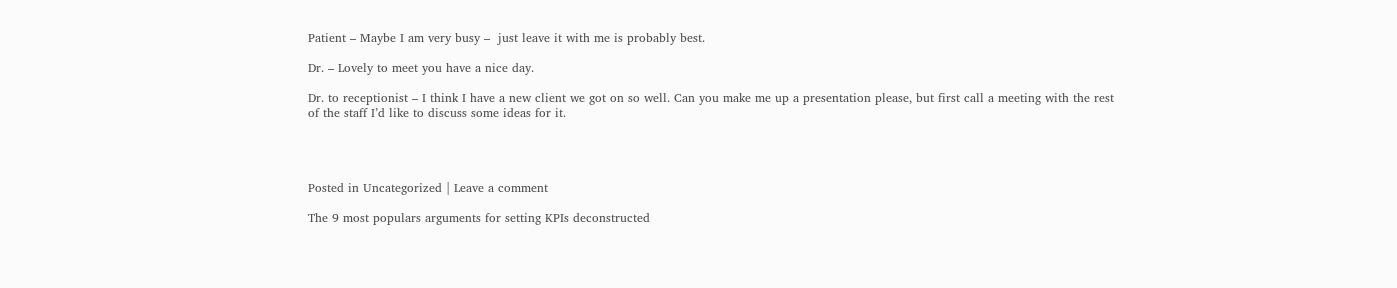Patient – Maybe I am very busy –  just leave it with me is probably best.

Dr. – Lovely to meet you have a nice day.

Dr. to receptionist – I think I have a new client we got on so well. Can you make me up a presentation please, but first call a meeting with the rest of the staff I’d like to discuss some ideas for it.




Posted in Uncategorized | Leave a comment

The 9 most populars arguments for setting KPIs deconstructed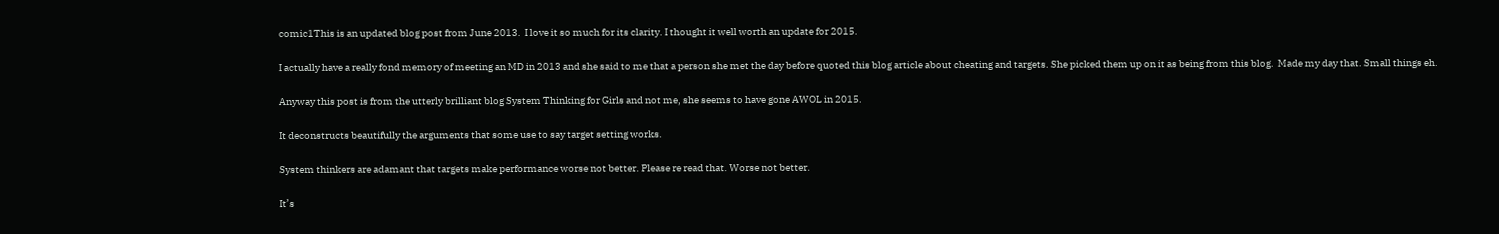comic1This is an updated blog post from June 2013.  I love it so much for its clarity. I thought it well worth an update for 2015.

I actually have a really fond memory of meeting an MD in 2013 and she said to me that a person she met the day before quoted this blog article about cheating and targets. She picked them up on it as being from this blog.  Made my day that. Small things eh.

Anyway this post is from the utterly brilliant blog System Thinking for Girls and not me, she seems to have gone AWOL in 2015.

It deconstructs beautifully the arguments that some use to say target setting works.

System thinkers are adamant that targets make performance worse not better. Please re read that. Worse not better.

It’s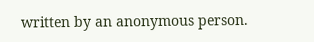written by an anonymous person.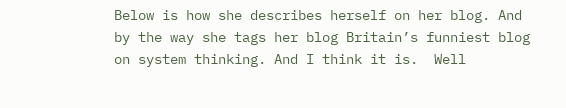Below is how she describes herself on her blog. And by the way she tags her blog Britain’s funniest blog on system thinking. And I think it is.  Well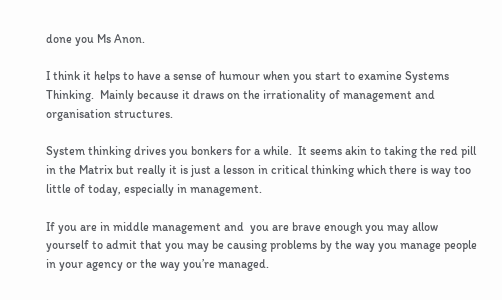done you Ms Anon.

I think it helps to have a sense of humour when you start to examine Systems Thinking.  Mainly because it draws on the irrationality of management and organisation structures.

System thinking drives you bonkers for a while.  It seems akin to taking the red pill in the Matrix but really it is just a lesson in critical thinking which there is way too little of today, especially in management.

If you are in middle management and  you are brave enough you may allow yourself to admit that you may be causing problems by the way you manage people in your agency or the way you’re managed.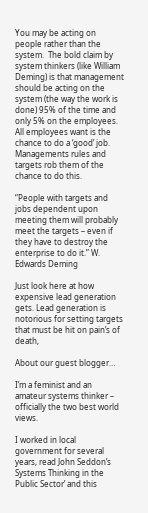You may be acting on people rather than the system.  The bold claim by system thinkers (like William Deming) is that management should be acting on the system (the way the work is done) 95% of the time and only 5% on the employees. All employees want is the chance to do a ‘good’ job. Managements rules and targets rob them of the chance to do this.

“People with targets and jobs dependent upon meeting them will probably meet the targets – even if they have to destroy the enterprise to do it.” W. Edwards Deming

Just look here at how expensive lead generation gets. Lead generation is notorious for setting targets that must be hit on pain’s of death,

About our guest blogger…

I’m a feminist and an amateur systems thinker – officially the two best world views.

I worked in local government for several years, read John Seddon’s Systems Thinking in the Public Sector’ and this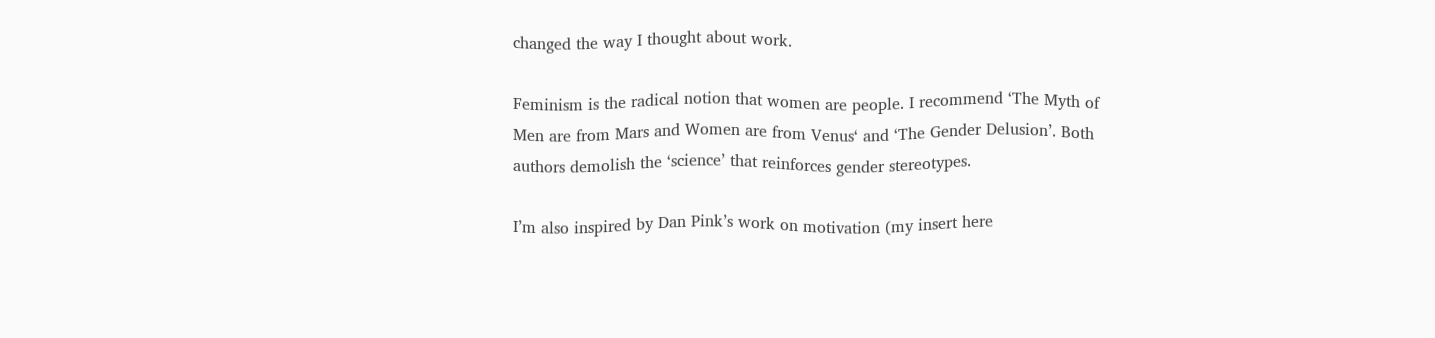changed the way I thought about work.

Feminism is the radical notion that women are people. I recommend ‘The Myth of Men are from Mars and Women are from Venus‘ and ‘The Gender Delusion’. Both authors demolish the ‘science’ that reinforces gender stereotypes.

I’m also inspired by Dan Pink’s work on motivation (my insert here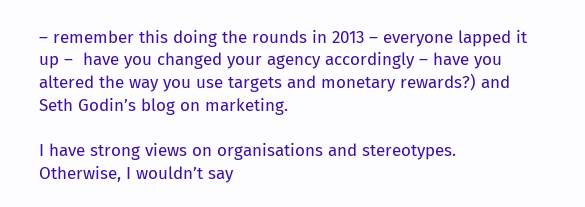– remember this doing the rounds in 2013 – everyone lapped it up –  have you changed your agency accordingly – have you altered the way you use targets and monetary rewards?) and Seth Godin’s blog on marketing.

I have strong views on organisations and stereotypes. Otherwise, I wouldn’t say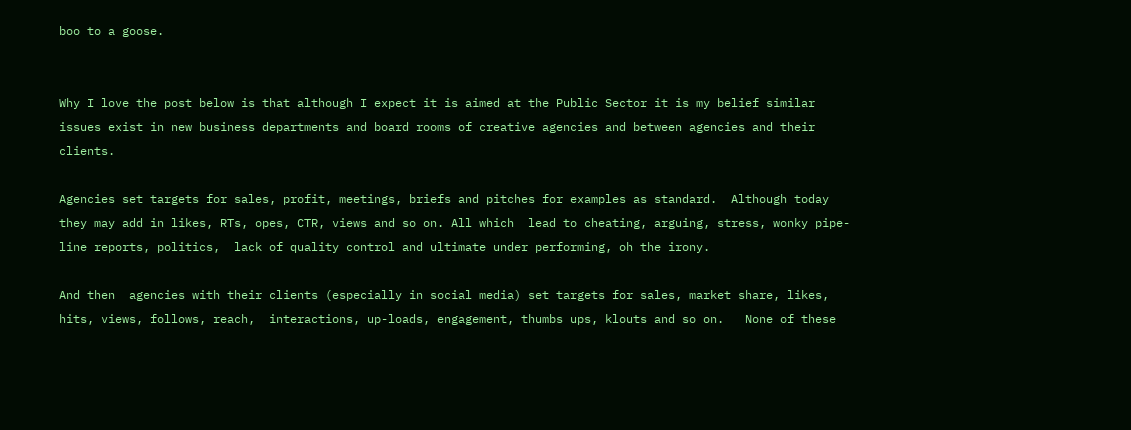boo to a goose.


Why I love the post below is that although I expect it is aimed at the Public Sector it is my belief similar issues exist in new business departments and board rooms of creative agencies and between agencies and their clients.

Agencies set targets for sales, profit, meetings, briefs and pitches for examples as standard.  Although today they may add in likes, RTs, opes, CTR, views and so on. All which  lead to cheating, arguing, stress, wonky pipe-line reports, politics,  lack of quality control and ultimate under performing, oh the irony.

And then  agencies with their clients (especially in social media) set targets for sales, market share, likes, hits, views, follows, reach,  interactions, up-loads, engagement, thumbs ups, klouts and so on.   None of these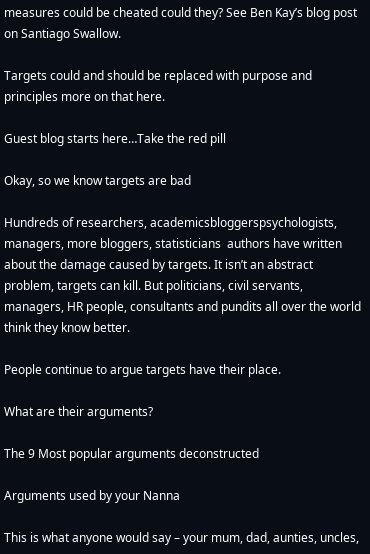measures could be cheated could they? See Ben Kay’s blog post on Santiago Swallow.

Targets could and should be replaced with purpose and principles more on that here.

Guest blog starts here…Take the red pill

Okay, so we know targets are bad

Hundreds of researchers, academicsbloggerspsychologists, managers, more bloggers, statisticians  authors have written about the damage caused by targets. It isn’t an abstract problem, targets can kill. But politicians, civil servants, managers, HR people, consultants and pundits all over the world think they know better.

People continue to argue targets have their place.

What are their arguments?

The 9 Most popular arguments deconstructed

Arguments used by your Nanna

This is what anyone would say – your mum, dad, aunties, uncles,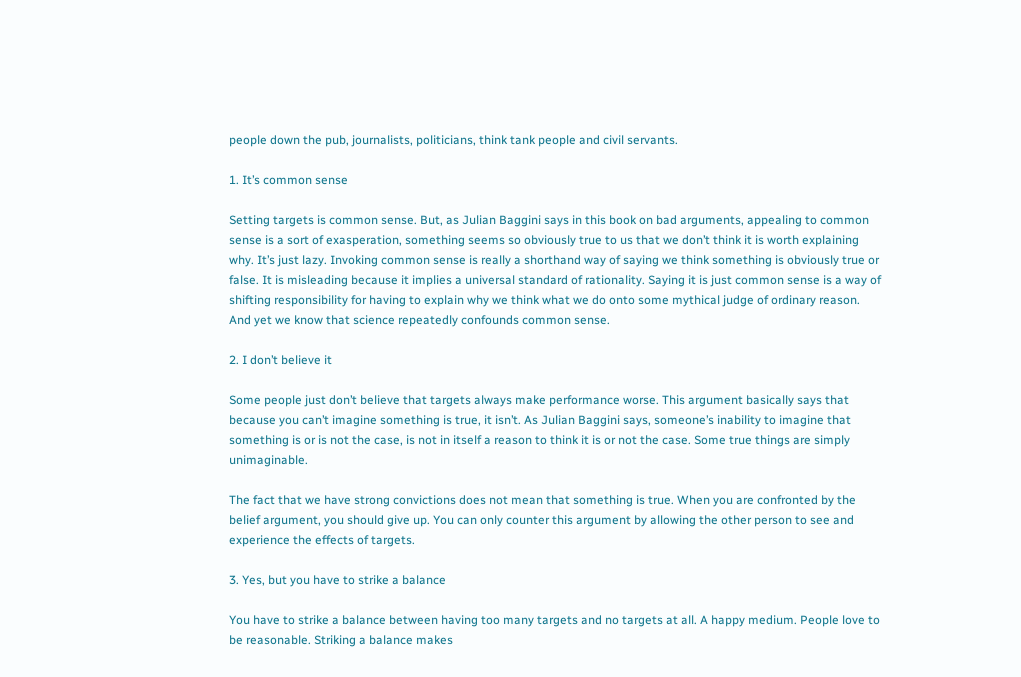people down the pub, journalists, politicians, think tank people and civil servants.

1. It’s common sense

Setting targets is common sense. But, as Julian Baggini says in this book on bad arguments, appealing to common sense is a sort of exasperation, something seems so obviously true to us that we don’t think it is worth explaining why. It’s just lazy. Invoking common sense is really a shorthand way of saying we think something is obviously true or false. It is misleading because it implies a universal standard of rationality. Saying it is just common sense is a way of shifting responsibility for having to explain why we think what we do onto some mythical judge of ordinary reason. And yet we know that science repeatedly confounds common sense.

2. I don’t believe it

Some people just don’t believe that targets always make performance worse. This argument basically says that because you can’t imagine something is true, it isn’t. As Julian Baggini says, someone’s inability to imagine that something is or is not the case, is not in itself a reason to think it is or not the case. Some true things are simply unimaginable.

The fact that we have strong convictions does not mean that something is true. When you are confronted by the belief argument, you should give up. You can only counter this argument by allowing the other person to see and experience the effects of targets.

3. Yes, but you have to strike a balance

You have to strike a balance between having too many targets and no targets at all. A happy medium. People love to be reasonable. Striking a balance makes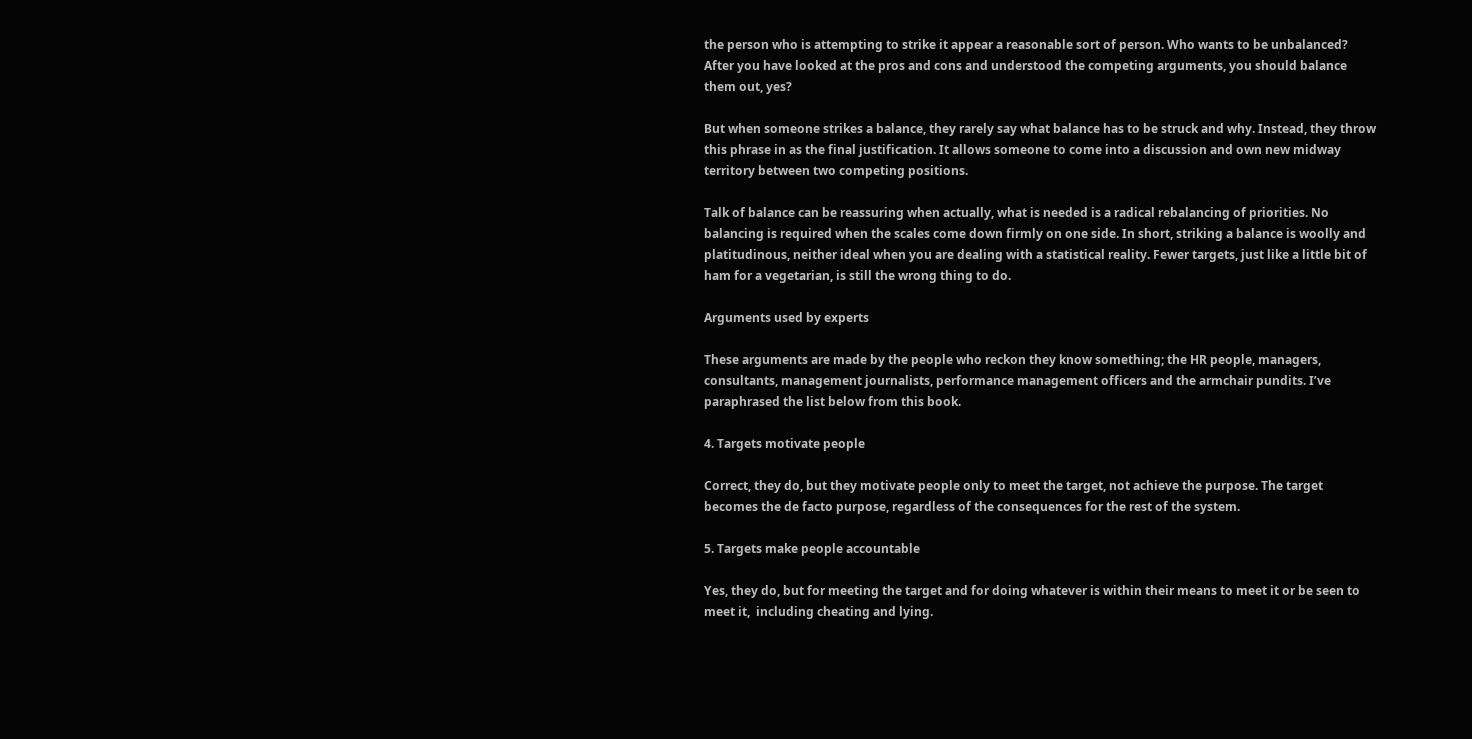the person who is attempting to strike it appear a reasonable sort of person. Who wants to be unbalanced? After you have looked at the pros and cons and understood the competing arguments, you should balance them out, yes?

But when someone strikes a balance, they rarely say what balance has to be struck and why. Instead, they throw this phrase in as the final justification. It allows someone to come into a discussion and own new midway territory between two competing positions.

Talk of balance can be reassuring when actually, what is needed is a radical rebalancing of priorities. No balancing is required when the scales come down firmly on one side. In short, striking a balance is woolly and platitudinous, neither ideal when you are dealing with a statistical reality. Fewer targets, just like a little bit of ham for a vegetarian, is still the wrong thing to do.

Arguments used by experts

These arguments are made by the people who reckon they know something; the HR people, managers, consultants, management journalists, performance management officers and the armchair pundits. I’ve paraphrased the list below from this book.

4. Targets motivate people

Correct, they do, but they motivate people only to meet the target, not achieve the purpose. The target becomes the de facto purpose, regardless of the consequences for the rest of the system.

5. Targets make people accountable

Yes, they do, but for meeting the target and for doing whatever is within their means to meet it or be seen to meet it,  including cheating and lying.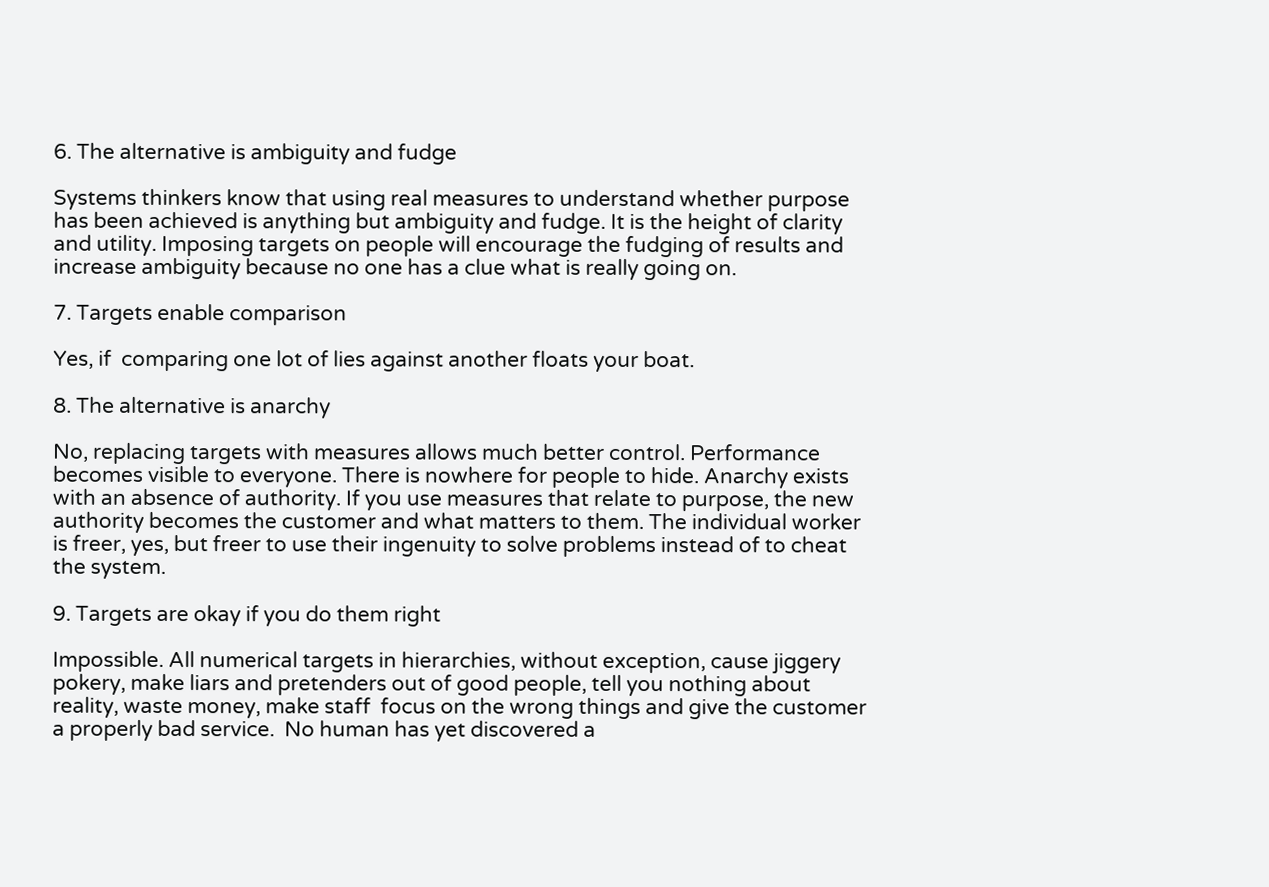6. The alternative is ambiguity and fudge

Systems thinkers know that using real measures to understand whether purpose has been achieved is anything but ambiguity and fudge. It is the height of clarity and utility. Imposing targets on people will encourage the fudging of results and increase ambiguity because no one has a clue what is really going on.

7. Targets enable comparison

Yes, if  comparing one lot of lies against another floats your boat.

8. The alternative is anarchy

No, replacing targets with measures allows much better control. Performance becomes visible to everyone. There is nowhere for people to hide. Anarchy exists with an absence of authority. If you use measures that relate to purpose, the new authority becomes the customer and what matters to them. The individual worker is freer, yes, but freer to use their ingenuity to solve problems instead of to cheat the system.

9. Targets are okay if you do them right

Impossible. All numerical targets in hierarchies, without exception, cause jiggery pokery, make liars and pretenders out of good people, tell you nothing about reality, waste money, make staff  focus on the wrong things and give the customer a properly bad service.  No human has yet discovered a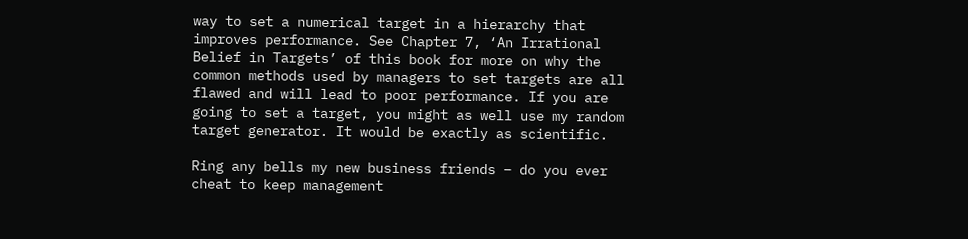way to set a numerical target in a hierarchy that improves performance. See Chapter 7, ‘An Irrational Belief in Targets’ of this book for more on why the common methods used by managers to set targets are all flawed and will lead to poor performance. If you are going to set a target, you might as well use my random target generator. It would be exactly as scientific.

Ring any bells my new business friends – do you ever cheat to keep management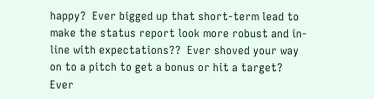happy?  Ever bigged up that short-term lead to make the status report look more robust and in-line with expectations??  Ever shoved your way on to a pitch to get a bonus or hit a target?  Ever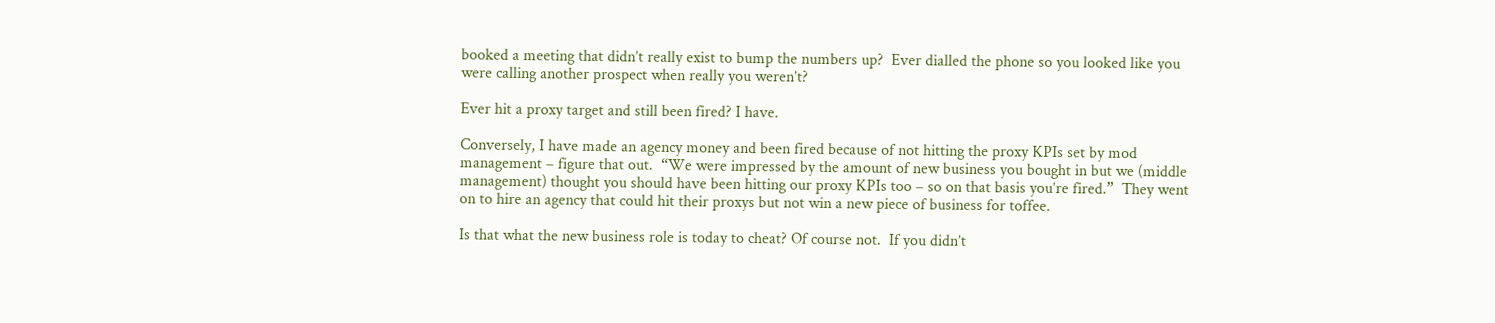booked a meeting that didn’t really exist to bump the numbers up?  Ever dialled the phone so you looked like you were calling another prospect when really you weren’t?

Ever hit a proxy target and still been fired? I have.

Conversely, I have made an agency money and been fired because of not hitting the proxy KPIs set by mod management – figure that out.  “We were impressed by the amount of new business you bought in but we (middle management) thought you should have been hitting our proxy KPIs too – so on that basis you’re fired.”  They went on to hire an agency that could hit their proxys but not win a new piece of business for toffee.

Is that what the new business role is today to cheat? Of course not.  If you didn’t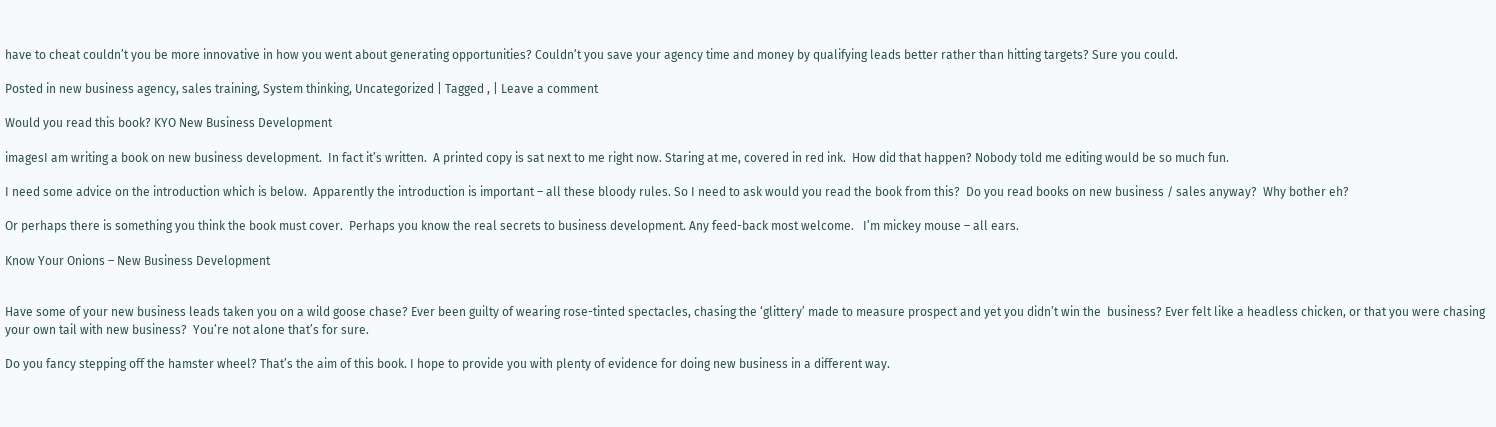have to cheat couldn’t you be more innovative in how you went about generating opportunities? Couldn’t you save your agency time and money by qualifying leads better rather than hitting targets? Sure you could.

Posted in new business agency, sales training, System thinking, Uncategorized | Tagged , | Leave a comment

Would you read this book? KYO New Business Development

imagesI am writing a book on new business development.  In fact it’s written.  A printed copy is sat next to me right now. Staring at me, covered in red ink.  How did that happen? Nobody told me editing would be so much fun.

I need some advice on the introduction which is below.  Apparently the introduction is important – all these bloody rules. So I need to ask would you read the book from this?  Do you read books on new business / sales anyway?  Why bother eh?

Or perhaps there is something you think the book must cover.  Perhaps you know the real secrets to business development. Any feed-back most welcome.   I’m mickey mouse – all ears.

Know Your Onions – New Business Development


Have some of your new business leads taken you on a wild goose chase? Ever been guilty of wearing rose-tinted spectacles, chasing the ‘glittery’ made to measure prospect and yet you didn’t win the  business? Ever felt like a headless chicken, or that you were chasing your own tail with new business?  You’re not alone that’s for sure.

Do you fancy stepping off the hamster wheel? That’s the aim of this book. I hope to provide you with plenty of evidence for doing new business in a different way.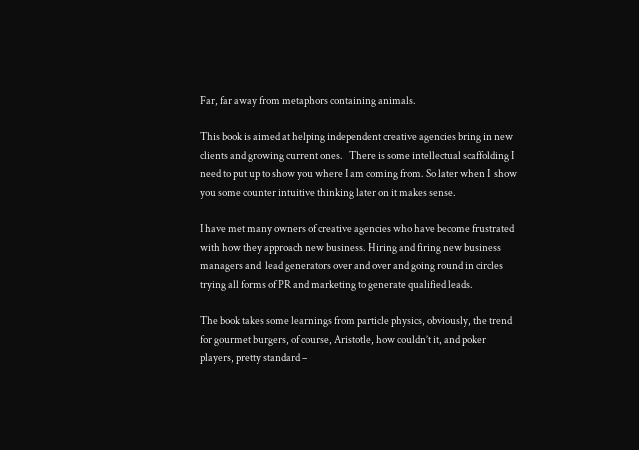Far, far away from metaphors containing animals.

This book is aimed at helping independent creative agencies bring in new clients and growing current ones.   There is some intellectual scaffolding I need to put up to show you where I am coming from. So later when I  show you some counter intuitive thinking later on it makes sense.

I have met many owners of creative agencies who have become frustrated with how they approach new business. Hiring and firing new business managers and  lead generators over and over and going round in circles trying all forms of PR and marketing to generate qualified leads.

The book takes some learnings from particle physics, obviously, the trend for gourmet burgers, of course, Aristotle, how couldn’t it, and poker players, pretty standard –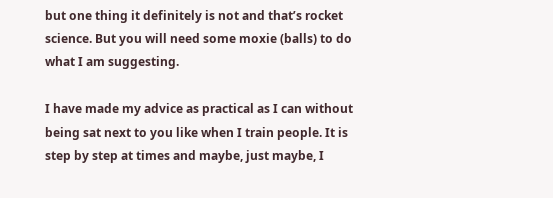but one thing it definitely is not and that’s rocket science. But you will need some moxie (balls) to do what I am suggesting.

I have made my advice as practical as I can without being sat next to you like when I train people. It is step by step at times and maybe, just maybe, I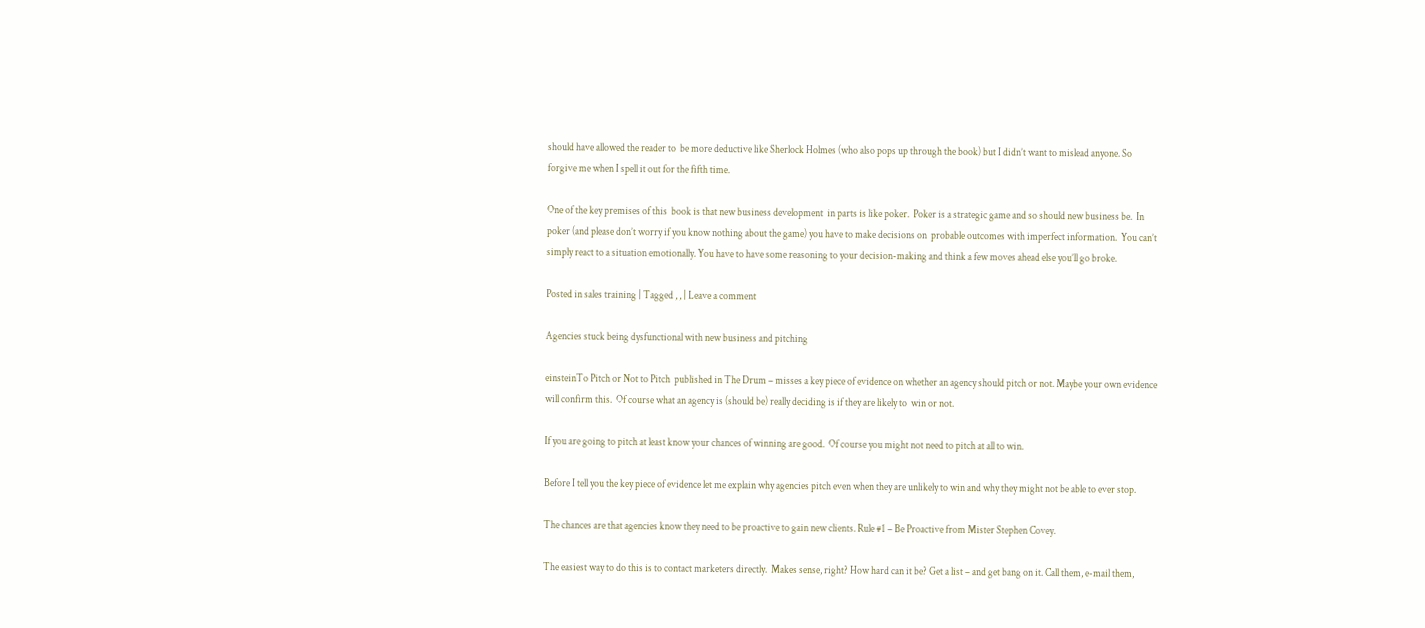should have allowed the reader to  be more deductive like Sherlock Holmes (who also pops up through the book) but I didn’t want to mislead anyone. So forgive me when I spell it out for the fifth time.

One of the key premises of this  book is that new business development  in parts is like poker.  Poker is a strategic game and so should new business be.  In poker (and please don’t worry if you know nothing about the game) you have to make decisions on  probable outcomes with imperfect information.  You can’t simply react to a situation emotionally. You have to have some reasoning to your decision-making and think a few moves ahead else you’ll go broke.

Posted in sales training | Tagged , , | Leave a comment

Agencies stuck being dysfunctional with new business and pitching

einsteinTo Pitch or Not to Pitch  published in The Drum – misses a key piece of evidence on whether an agency should pitch or not. Maybe your own evidence will confirm this.  Of course what an agency is (should be) really deciding is if they are likely to  win or not.

If you are going to pitch at least know your chances of winning are good.  Of course you might not need to pitch at all to win.

Before I tell you the key piece of evidence let me explain why agencies pitch even when they are unlikely to win and why they might not be able to ever stop.

The chances are that agencies know they need to be proactive to gain new clients. Rule #1 – Be Proactive from Mister Stephen Covey.

The easiest way to do this is to contact marketers directly.  Makes sense, right? How hard can it be? Get a list – and get bang on it. Call them, e-mail them,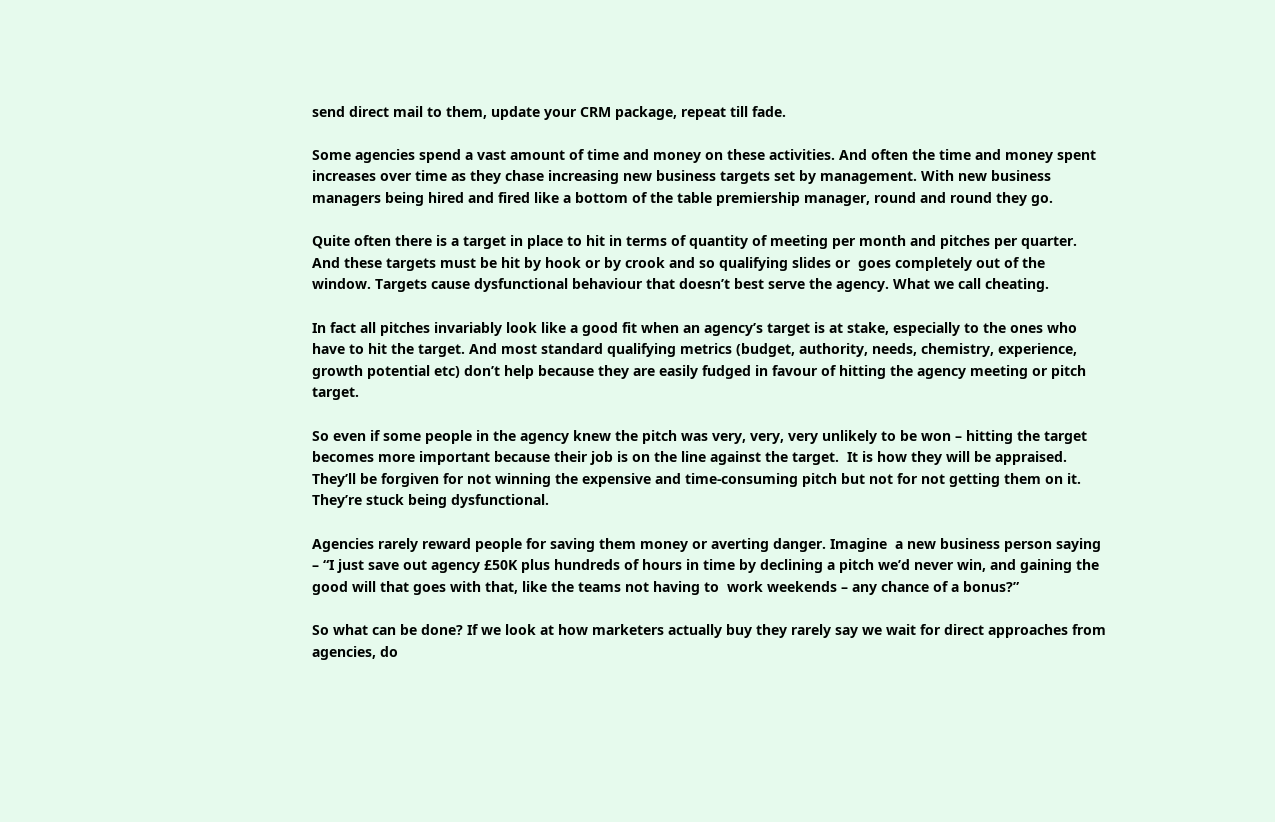send direct mail to them, update your CRM package, repeat till fade.

Some agencies spend a vast amount of time and money on these activities. And often the time and money spent increases over time as they chase increasing new business targets set by management. With new business managers being hired and fired like a bottom of the table premiership manager, round and round they go.

Quite often there is a target in place to hit in terms of quantity of meeting per month and pitches per quarter.  And these targets must be hit by hook or by crook and so qualifying slides or  goes completely out of the window. Targets cause dysfunctional behaviour that doesn’t best serve the agency. What we call cheating.

In fact all pitches invariably look like a good fit when an agency’s target is at stake, especially to the ones who have to hit the target. And most standard qualifying metrics (budget, authority, needs, chemistry, experience, growth potential etc) don’t help because they are easily fudged in favour of hitting the agency meeting or pitch target.

So even if some people in the agency knew the pitch was very, very, very unlikely to be won – hitting the target becomes more important because their job is on the line against the target.  It is how they will be appraised.  They’ll be forgiven for not winning the expensive and time-consuming pitch but not for not getting them on it. They’re stuck being dysfunctional.

Agencies rarely reward people for saving them money or averting danger. Imagine  a new business person saying – “I just save out agency £50K plus hundreds of hours in time by declining a pitch we’d never win, and gaining the  good will that goes with that, like the teams not having to  work weekends – any chance of a bonus?”

So what can be done? If we look at how marketers actually buy they rarely say we wait for direct approaches from agencies, do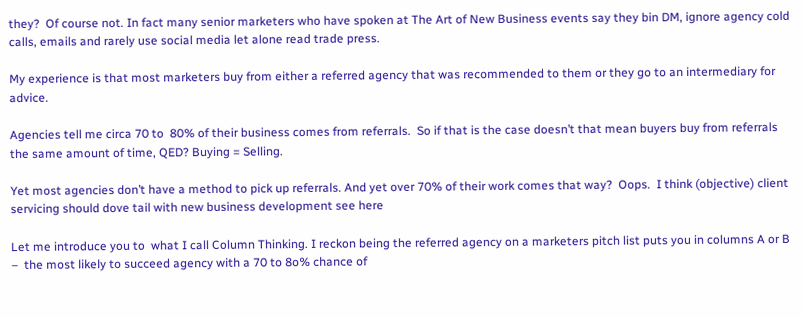they?  Of course not. In fact many senior marketers who have spoken at The Art of New Business events say they bin DM, ignore agency cold calls, emails and rarely use social media let alone read trade press.

My experience is that most marketers buy from either a referred agency that was recommended to them or they go to an intermediary for advice.

Agencies tell me circa 70 to  80% of their business comes from referrals.  So if that is the case doesn’t that mean buyers buy from referrals the same amount of time, QED? Buying = Selling.

Yet most agencies don’t have a method to pick up referrals. And yet over 70% of their work comes that way?  Oops.  I think (objective) client servicing should dove tail with new business development see here

Let me introduce you to  what I call Column Thinking. I reckon being the referred agency on a marketers pitch list puts you in columns A or B –  the most likely to succeed agency with a 70 to 8o% chance of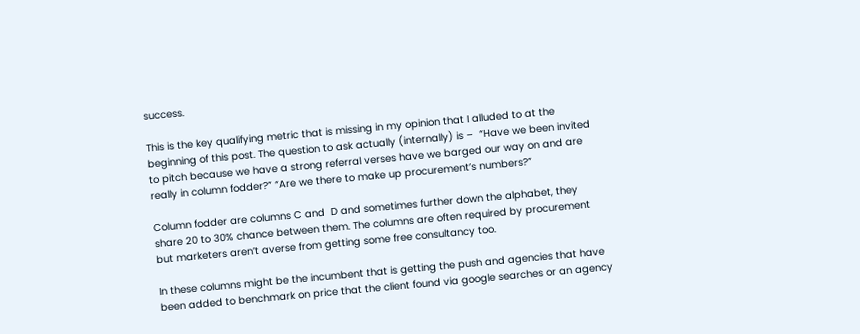success.

This is the key qualifying metric that is missing in my opinion that I alluded to at the beginning of this post. The question to ask actually (internally) is –  “Have we been invited to pitch because we have a strong referral verses have we barged our way on and are really in column fodder?” “Are we there to make up procurement’s numbers?”

Column fodder are columns C and  D and sometimes further down the alphabet, they share 20 to 30% chance between them. The columns are often required by procurement but marketers aren’t averse from getting some free consultancy too.

In these columns might be the incumbent that is getting the push and agencies that have been added to benchmark on price that the client found via google searches or an agency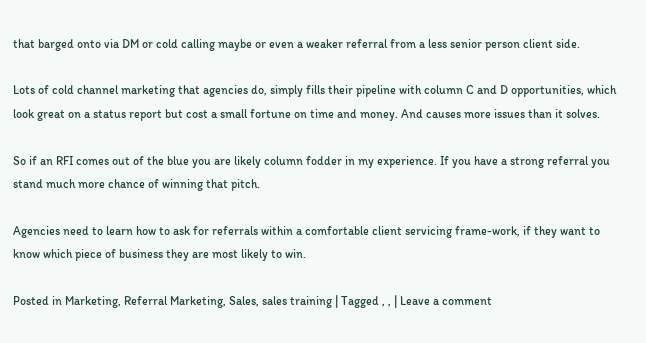that barged onto via DM or cold calling maybe or even a weaker referral from a less senior person client side.

Lots of cold channel marketing that agencies do, simply fills their pipeline with column C and D opportunities, which look great on a status report but cost a small fortune on time and money. And causes more issues than it solves.

So if an RFI comes out of the blue you are likely column fodder in my experience. If you have a strong referral you stand much more chance of winning that pitch.

Agencies need to learn how to ask for referrals within a comfortable client servicing frame-work, if they want to know which piece of business they are most likely to win.

Posted in Marketing, Referral Marketing, Sales, sales training | Tagged , , | Leave a comment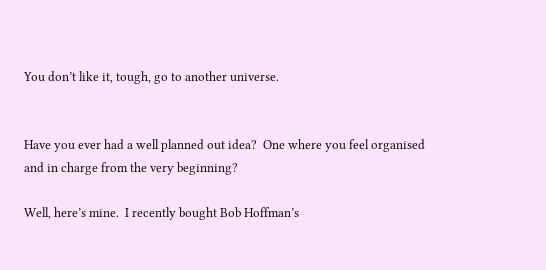You don’t like it, tough, go to another universe.


Have you ever had a well planned out idea?  One where you feel organised and in charge from the very beginning?

Well, here’s mine.  I recently bought Bob Hoffman’s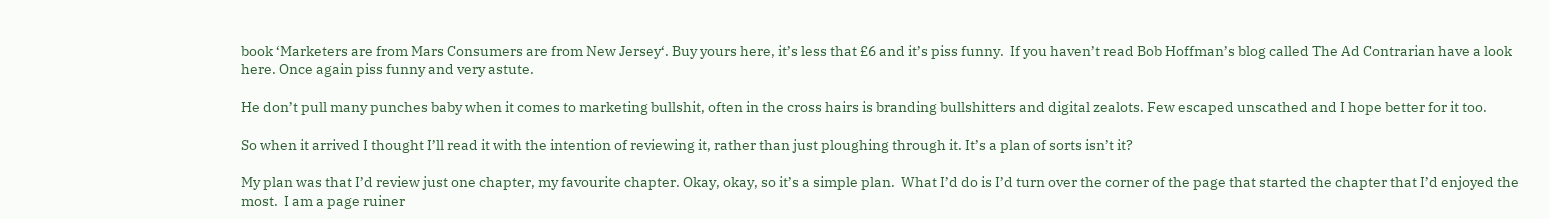book ‘Marketers are from Mars Consumers are from New Jersey‘. Buy yours here, it’s less that £6 and it’s piss funny.  If you haven’t read Bob Hoffman’s blog called The Ad Contrarian have a look here. Once again piss funny and very astute.

He don’t pull many punches baby when it comes to marketing bullshit, often in the cross hairs is branding bullshitters and digital zealots. Few escaped unscathed and I hope better for it too.

So when it arrived I thought I’ll read it with the intention of reviewing it, rather than just ploughing through it. It’s a plan of sorts isn’t it?

My plan was that I’d review just one chapter, my favourite chapter. Okay, okay, so it’s a simple plan.  What I’d do is I’d turn over the corner of the page that started the chapter that I’d enjoyed the most.  I am a page ruiner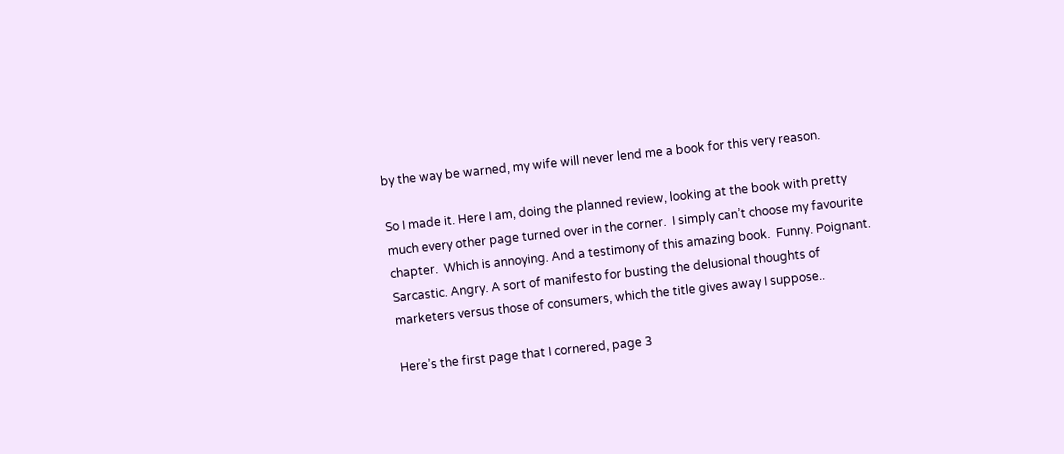by the way be warned, my wife will never lend me a book for this very reason.

So I made it. Here I am, doing the planned review, looking at the book with pretty much every other page turned over in the corner.  I simply can’t choose my favourite chapter.  Which is annoying. And a testimony of this amazing book.  Funny. Poignant. Sarcastic. Angry. A sort of manifesto for busting the delusional thoughts of marketers versus those of consumers, which the title gives away I suppose..

Here’s the first page that I cornered, page 3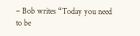– Bob writes “Today you need to be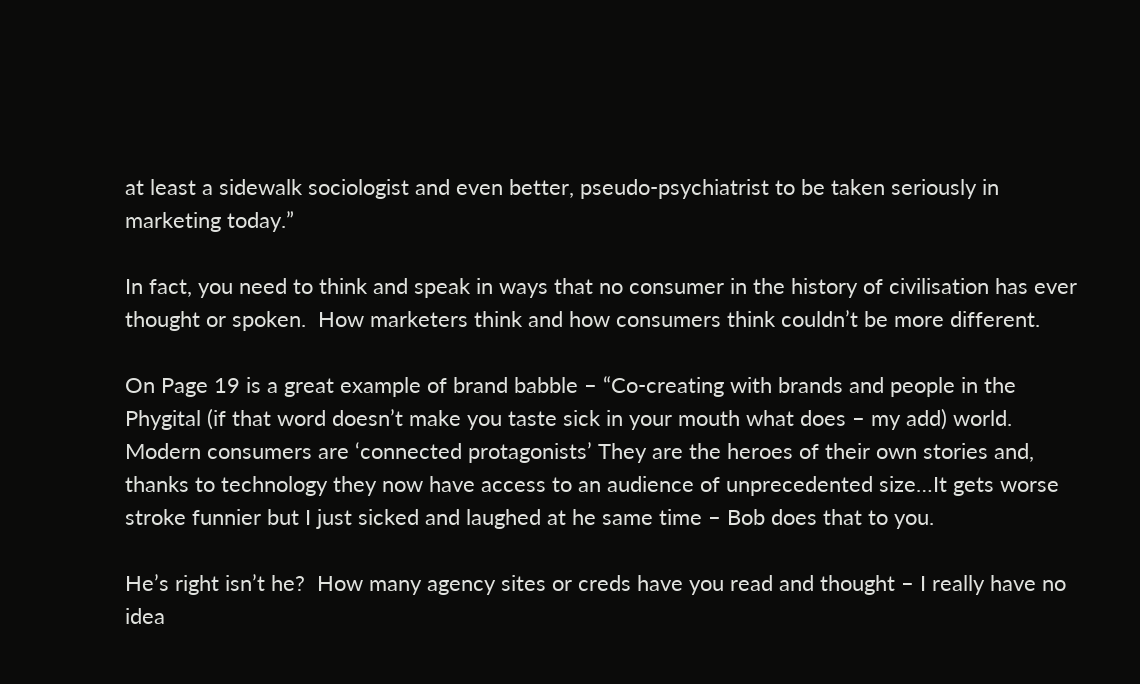at least a sidewalk sociologist and even better, pseudo-psychiatrist to be taken seriously in marketing today.”

In fact, you need to think and speak in ways that no consumer in the history of civilisation has ever thought or spoken.  How marketers think and how consumers think couldn’t be more different.

On Page 19 is a great example of brand babble – “Co-creating with brands and people in the Phygital (if that word doesn’t make you taste sick in your mouth what does – my add) world.  Modern consumers are ‘connected protagonists’ They are the heroes of their own stories and, thanks to technology they now have access to an audience of unprecedented size…It gets worse stroke funnier but I just sicked and laughed at he same time – Bob does that to you.

He’s right isn’t he?  How many agency sites or creds have you read and thought – I really have no idea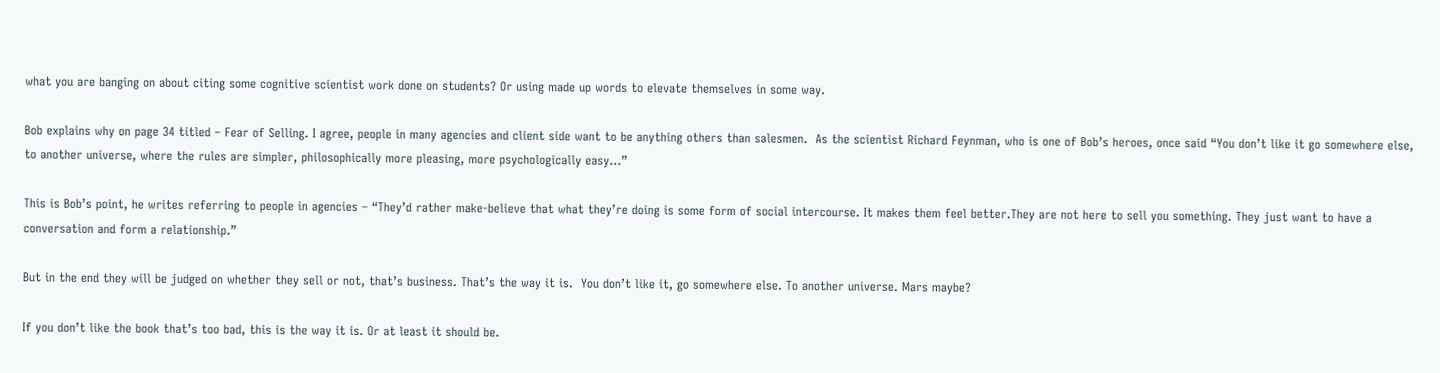what you are banging on about citing some cognitive scientist work done on students? Or using made up words to elevate themselves in some way.

Bob explains why on page 34 titled – Fear of Selling. I agree, people in many agencies and client side want to be anything others than salesmen.  As the scientist Richard Feynman, who is one of Bob’s heroes, once said “You don’t like it go somewhere else, to another universe, where the rules are simpler, philosophically more pleasing, more psychologically easy…”

This is Bob’s point, he writes referring to people in agencies – “They’d rather make-believe that what they’re doing is some form of social intercourse. It makes them feel better.They are not here to sell you something. They just want to have a conversation and form a relationship.”

But in the end they will be judged on whether they sell or not, that’s business. That’s the way it is.  You don’t like it, go somewhere else. To another universe. Mars maybe?

If you don’t like the book that’s too bad, this is the way it is. Or at least it should be.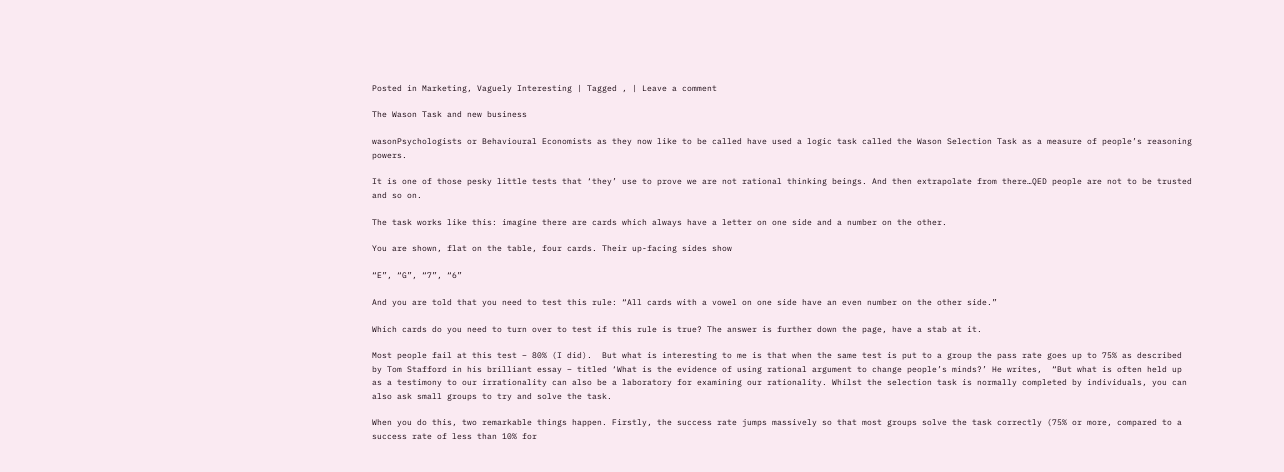Posted in Marketing, Vaguely Interesting | Tagged , | Leave a comment

The Wason Task and new business

wasonPsychologists or Behavioural Economists as they now like to be called have used a logic task called the Wason Selection Task as a measure of people’s reasoning powers.

It is one of those pesky little tests that ‘they’ use to prove we are not rational thinking beings. And then extrapolate from there…QED people are not to be trusted and so on.

The task works like this: imagine there are cards which always have a letter on one side and a number on the other.

You are shown, flat on the table, four cards. Their up-facing sides show

“E”, “G”, “7”, “6”

And you are told that you need to test this rule: “All cards with a vowel on one side have an even number on the other side.”

Which cards do you need to turn over to test if this rule is true? The answer is further down the page, have a stab at it.

Most people fail at this test – 80% (I did).  But what is interesting to me is that when the same test is put to a group the pass rate goes up to 75% as described by Tom Stafford in his brilliant essay – titled ‘What is the evidence of using rational argument to change people’s minds?’ He writes,  “But what is often held up as a testimony to our irrationality can also be a laboratory for examining our rationality. Whilst the selection task is normally completed by individuals, you can also ask small groups to try and solve the task.

When you do this, two remarkable things happen. Firstly, the success rate jumps massively so that most groups solve the task correctly (75% or more, compared to a success rate of less than 10% for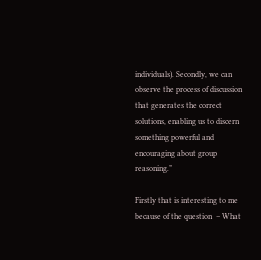individuals). Secondly, we can observe the process of discussion that generates the correct solutions, enabling us to discern something powerful and encouraging about group reasoning.”

Firstly that is interesting to me because of the question  – What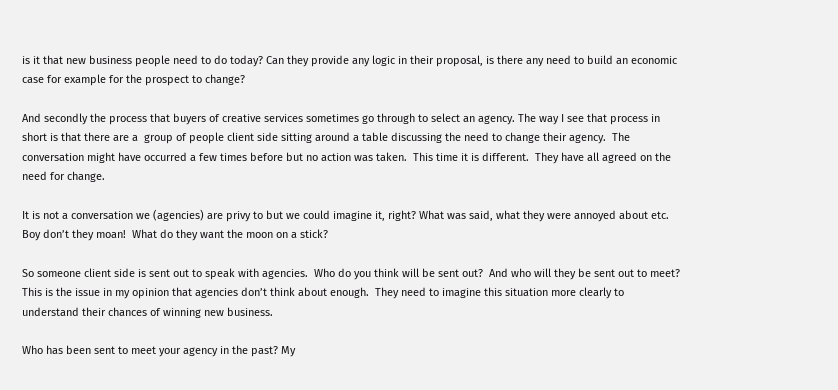is it that new business people need to do today? Can they provide any logic in their proposal, is there any need to build an economic case for example for the prospect to change?

And secondly the process that buyers of creative services sometimes go through to select an agency. The way I see that process in short is that there are a  group of people client side sitting around a table discussing the need to change their agency.  The conversation might have occurred a few times before but no action was taken.  This time it is different.  They have all agreed on the need for change.

It is not a conversation we (agencies) are privy to but we could imagine it, right? What was said, what they were annoyed about etc. Boy don’t they moan!  What do they want the moon on a stick?

So someone client side is sent out to speak with agencies.  Who do you think will be sent out?  And who will they be sent out to meet?  This is the issue in my opinion that agencies don’t think about enough.  They need to imagine this situation more clearly to understand their chances of winning new business.

Who has been sent to meet your agency in the past? My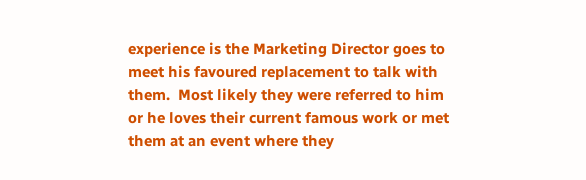experience is the Marketing Director goes to meet his favoured replacement to talk with them.  Most likely they were referred to him or he loves their current famous work or met them at an event where they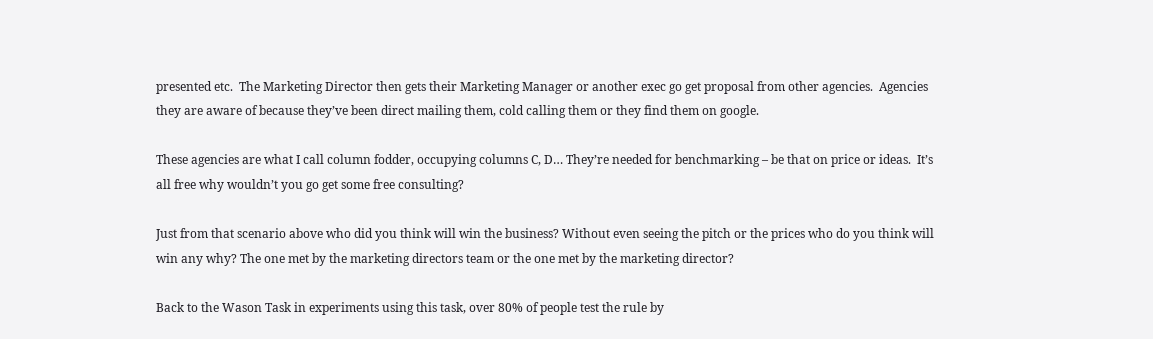presented etc.  The Marketing Director then gets their Marketing Manager or another exec go get proposal from other agencies.  Agencies they are aware of because they’ve been direct mailing them, cold calling them or they find them on google.

These agencies are what I call column fodder, occupying columns C, D… They’re needed for benchmarking – be that on price or ideas.  It’s all free why wouldn’t you go get some free consulting?

Just from that scenario above who did you think will win the business? Without even seeing the pitch or the prices who do you think will win any why? The one met by the marketing directors team or the one met by the marketing director?

Back to the Wason Task in experiments using this task, over 80% of people test the rule by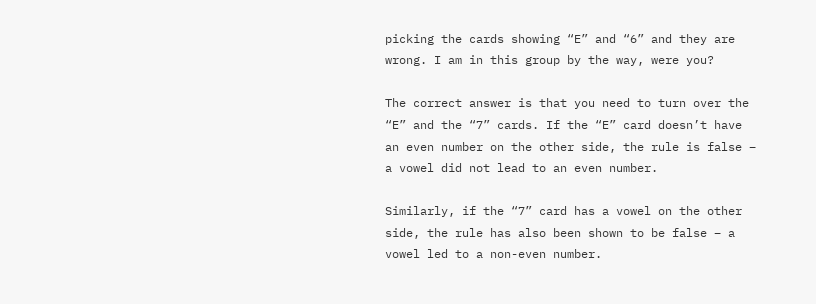picking the cards showing “E” and “6” and they are wrong. I am in this group by the way, were you?

The correct answer is that you need to turn over the “E” and the “7” cards. If the “E” card doesn’t have an even number on the other side, the rule is false – a vowel did not lead to an even number.

Similarly, if the “7” card has a vowel on the other side, the rule has also been shown to be false – a vowel led to a non-even number.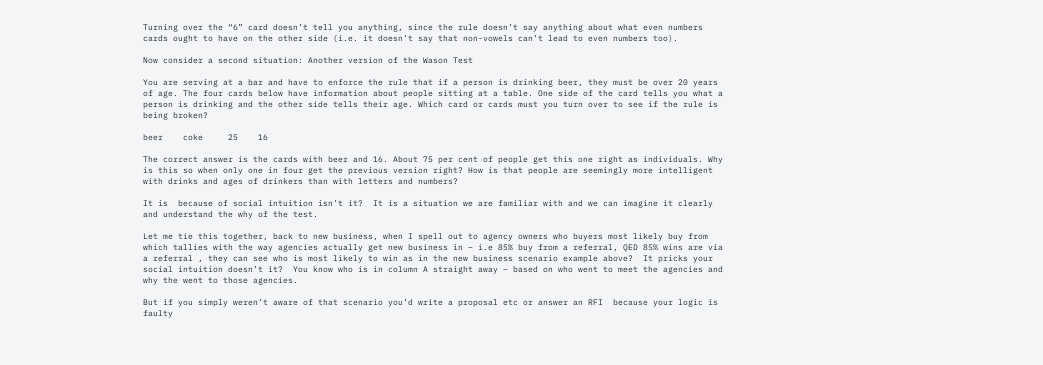Turning over the “6” card doesn’t tell you anything, since the rule doesn’t say anything about what even numbers cards ought to have on the other side (i.e. it doesn’t say that non-vowels can’t lead to even numbers too).

Now consider a second situation: Another version of the Wason Test

You are serving at a bar and have to enforce the rule that if a person is drinking beer, they must be over 20 years of age. The four cards below have information about people sitting at a table. One side of the card tells you what a person is drinking and the other side tells their age. Which card or cards must you turn over to see if the rule is being broken?

beer    coke     25    16

The correct answer is the cards with beer and 16. About 75 per cent of people get this one right as individuals. Why is this so when only one in four get the previous version right? How is that people are seemingly more intelligent with drinks and ages of drinkers than with letters and numbers?

It is  because of social intuition isn’t it?  It is a situation we are familiar with and we can imagine it clearly and understand the why of the test.

Let me tie this together, back to new business, when I spell out to agency owners who buyers most likely buy from which tallies with the way agencies actually get new business in – i.e 85% buy from a referral, QED 85% wins are via a referral , they can see who is most likely to win as in the new business scenario example above?  It pricks your social intuition doesn’t it?  You know who is in column A straight away – based on who went to meet the agencies and why the went to those agencies.

But if you simply weren’t aware of that scenario you’d write a proposal etc or answer an RFI  because your logic is faulty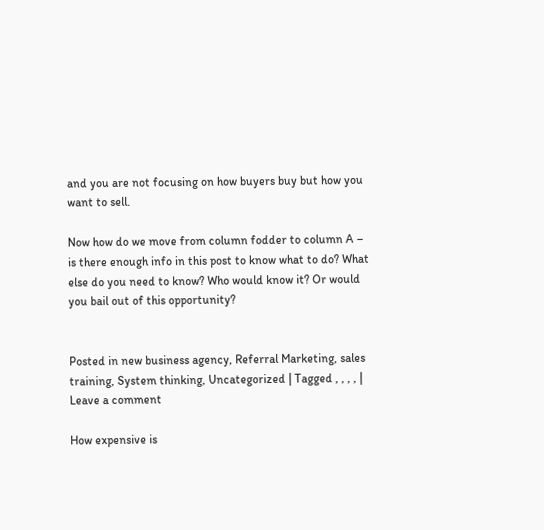and you are not focusing on how buyers buy but how you want to sell.

Now how do we move from column fodder to column A – is there enough info in this post to know what to do? What else do you need to know? Who would know it? Or would you bail out of this opportunity?


Posted in new business agency, Referral Marketing, sales training, System thinking, Uncategorized | Tagged , , , , | Leave a comment

How expensive is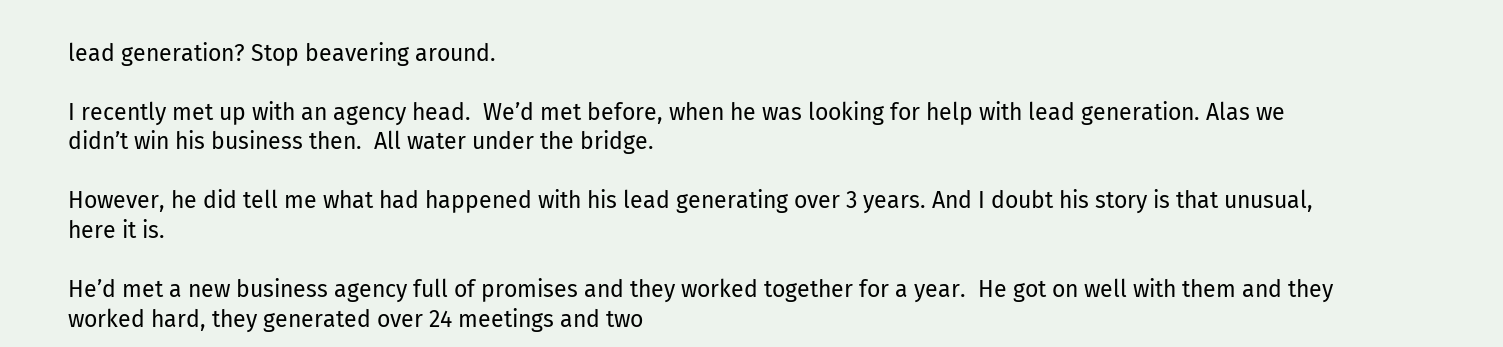lead generation? Stop beavering around.

I recently met up with an agency head.  We’d met before, when he was looking for help with lead generation. Alas we didn’t win his business then.  All water under the bridge.

However, he did tell me what had happened with his lead generating over 3 years. And I doubt his story is that unusual, here it is.

He’d met a new business agency full of promises and they worked together for a year.  He got on well with them and they worked hard, they generated over 24 meetings and two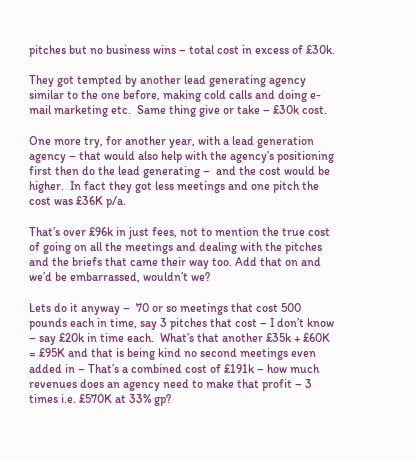pitches but no business wins – total cost in excess of £30k.

They got tempted by another lead generating agency similar to the one before, making cold calls and doing e-mail marketing etc.  Same thing give or take – £30k cost.

One more try, for another year, with a lead generation agency – that would also help with the agency’s positioning first then do the lead generating –  and the cost would be higher.  In fact they got less meetings and one pitch the cost was £36K p/a.

That’s over £96k in just fees, not to mention the true cost of going on all the meetings and dealing with the pitches and the briefs that came their way too. Add that on and we’d be embarrassed, wouldn’t we?

Lets do it anyway –  70 or so meetings that cost 500 pounds each in time, say 3 pitches that cost – I don’t know – say £20k in time each.  What’s that another £35k + £60K  = £95K and that is being kind no second meetings even added in – That’s a combined cost of £191k – how much revenues does an agency need to make that profit – 3 times i.e. £570K at 33% gp?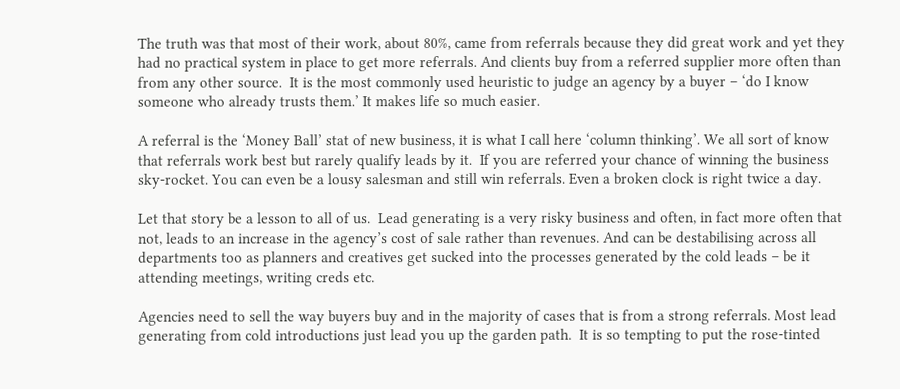The truth was that most of their work, about 80%, came from referrals because they did great work and yet they had no practical system in place to get more referrals. And clients buy from a referred supplier more often than from any other source.  It is the most commonly used heuristic to judge an agency by a buyer – ‘do I know someone who already trusts them.’ It makes life so much easier.

A referral is the ‘Money Ball’ stat of new business, it is what I call here ‘column thinking’. We all sort of know that referrals work best but rarely qualify leads by it.  If you are referred your chance of winning the business sky-rocket. You can even be a lousy salesman and still win referrals. Even a broken clock is right twice a day.

Let that story be a lesson to all of us.  Lead generating is a very risky business and often, in fact more often that not, leads to an increase in the agency’s cost of sale rather than revenues. And can be destabilising across all departments too as planners and creatives get sucked into the processes generated by the cold leads – be it attending meetings, writing creds etc.

Agencies need to sell the way buyers buy and in the majority of cases that is from a strong referrals. Most lead generating from cold introductions just lead you up the garden path.  It is so tempting to put the rose-tinted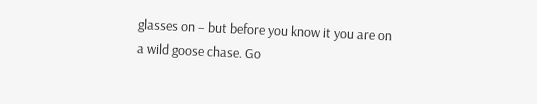glasses on – but before you know it you are on a wild goose chase. Go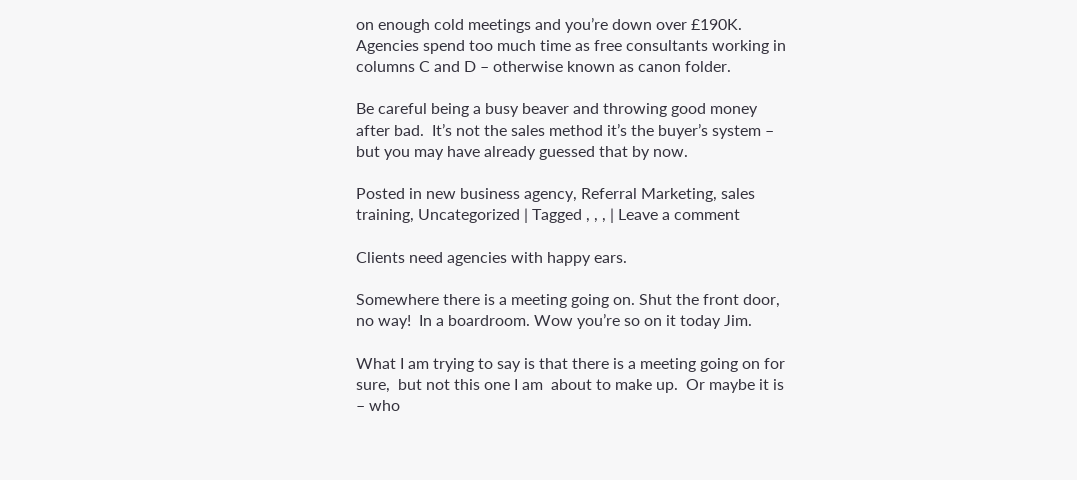on enough cold meetings and you’re down over £190K.  Agencies spend too much time as free consultants working in columns C and D – otherwise known as canon folder.

Be careful being a busy beaver and throwing good money after bad.  It’s not the sales method it’s the buyer’s system – but you may have already guessed that by now.

Posted in new business agency, Referral Marketing, sales training, Uncategorized | Tagged , , , | Leave a comment

Clients need agencies with happy ears.

Somewhere there is a meeting going on. Shut the front door, no way!  In a boardroom. Wow you’re so on it today Jim.

What I am trying to say is that there is a meeting going on for sure,  but not this one I am  about to make up.  Or maybe it is – who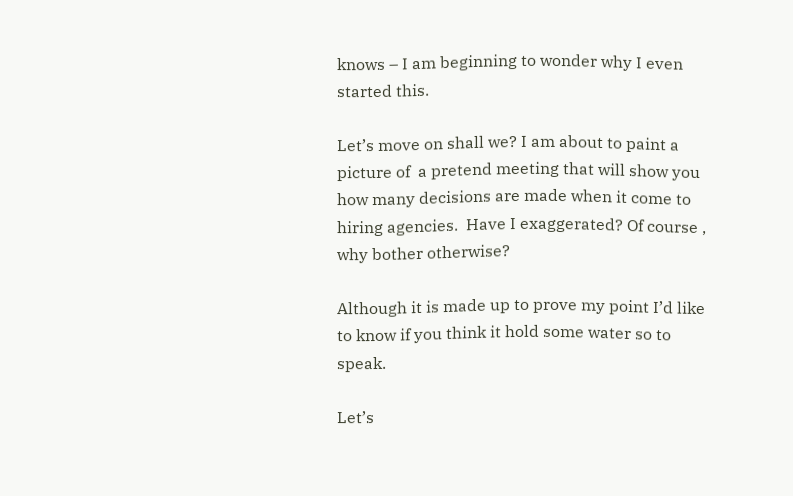knows – I am beginning to wonder why I even started this.

Let’s move on shall we? I am about to paint a picture of  a pretend meeting that will show you how many decisions are made when it come to hiring agencies.  Have I exaggerated? Of course , why bother otherwise?

Although it is made up to prove my point I’d like to know if you think it hold some water so to speak.

Let’s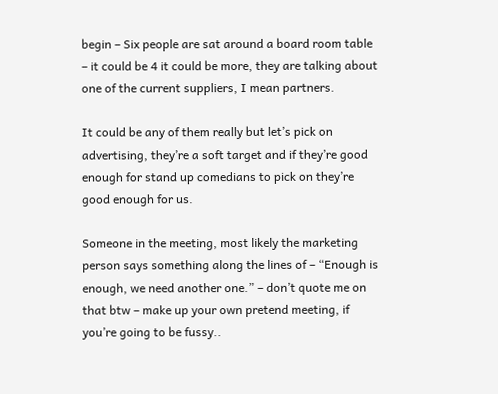begin – Six people are sat around a board room table – it could be 4 it could be more, they are talking about one of the current suppliers, I mean partners.

It could be any of them really but let’s pick on advertising, they’re a soft target and if they’re good enough for stand up comedians to pick on they’re good enough for us.

Someone in the meeting, most likely the marketing person says something along the lines of – “Enough is enough, we need another one.” – don’t quote me on that btw – make up your own pretend meeting, if you’re going to be fussy..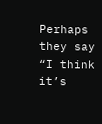Perhaps they say “I think it’s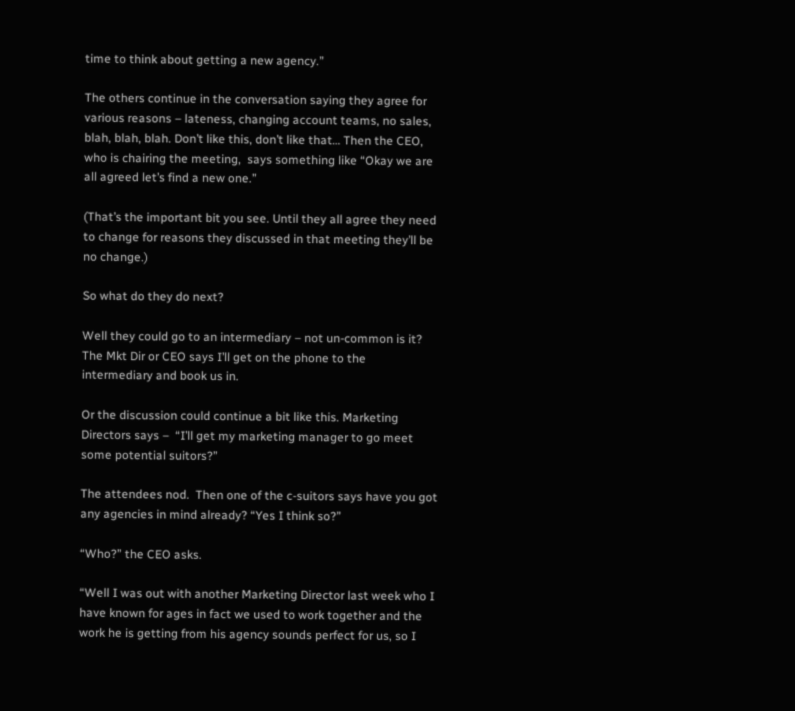time to think about getting a new agency.”

The others continue in the conversation saying they agree for various reasons – lateness, changing account teams, no sales, blah, blah, blah. Don’t like this, don’t like that… Then the CEO, who is chairing the meeting,  says something like “Okay we are all agreed let’s find a new one.”

(That’s the important bit you see. Until they all agree they need to change for reasons they discussed in that meeting they’ll be no change.)

So what do they do next?

Well they could go to an intermediary – not un-common is it?  The Mkt Dir or CEO says I’ll get on the phone to the intermediary and book us in.

Or the discussion could continue a bit like this. Marketing Directors says –  “I’ll get my marketing manager to go meet some potential suitors?”

The attendees nod.  Then one of the c-suitors says have you got any agencies in mind already? “Yes I think so?”

“Who?” the CEO asks.

“Well I was out with another Marketing Director last week who I have known for ages in fact we used to work together and the work he is getting from his agency sounds perfect for us, so I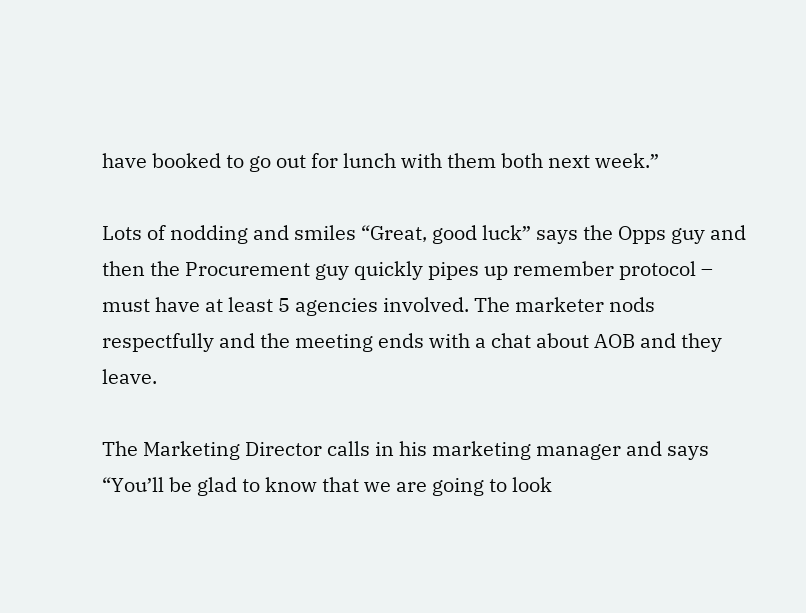have booked to go out for lunch with them both next week.”

Lots of nodding and smiles “Great, good luck” says the Opps guy and then the Procurement guy quickly pipes up remember protocol – must have at least 5 agencies involved. The marketer nods respectfully and the meeting ends with a chat about AOB and they leave.

The Marketing Director calls in his marketing manager and says “You’ll be glad to know that we are going to look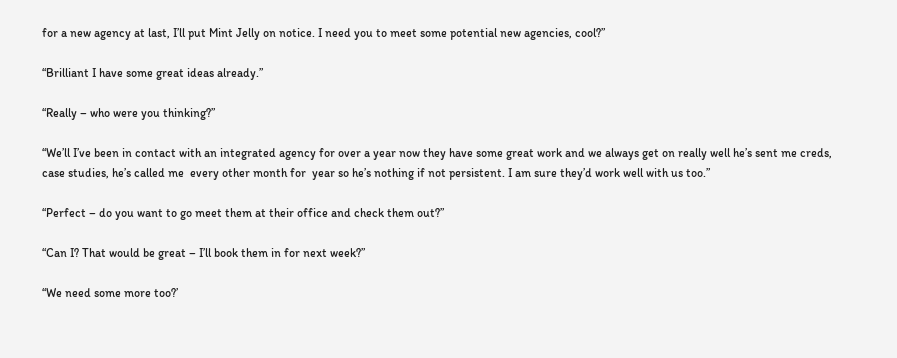for a new agency at last, I’ll put Mint Jelly on notice. I need you to meet some potential new agencies, cool?”

“Brilliant I have some great ideas already.”

“Really – who were you thinking?”

“We’ll I’ve been in contact with an integrated agency for over a year now they have some great work and we always get on really well he’s sent me creds, case studies, he’s called me  every other month for  year so he’s nothing if not persistent. I am sure they’d work well with us too.”

“Perfect – do you want to go meet them at their office and check them out?”

“Can I? That would be great – I’ll book them in for next week?”

“We need some more too?’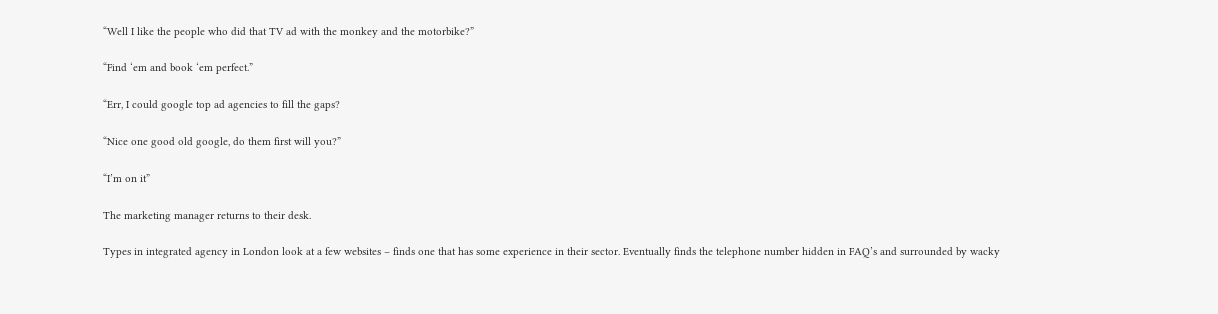“Well I like the people who did that TV ad with the monkey and the motorbike?”

“Find ‘em and book ‘em perfect.”

“Err, I could google top ad agencies to fill the gaps?

“Nice one good old google, do them first will you?”

“I’m on it”

The marketing manager returns to their desk.

Types in integrated agency in London look at a few websites – finds one that has some experience in their sector. Eventually finds the telephone number hidden in FAQ’s and surrounded by wacky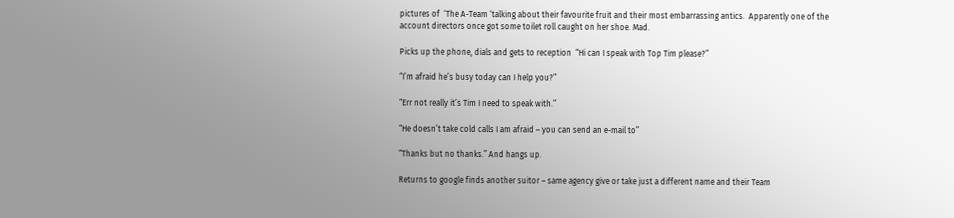pictures of  ‘The A-Team ‘talking about their favourite fruit and their most embarrassing antics.  Apparently one of the account directors once got some toilet roll caught on her shoe. Mad.

Picks up the phone, dials and gets to reception  “Hi can I speak with Top Tim please?”

“I’m afraid he’s busy today can I help you?”

“Err not really it’s Tim I need to speak with.”

“He doesn’t take cold calls I am afraid – you can send an e-mail to”

“Thanks but no thanks.” And hangs up.

Returns to google finds another suitor – same agency give or take just a different name and their Team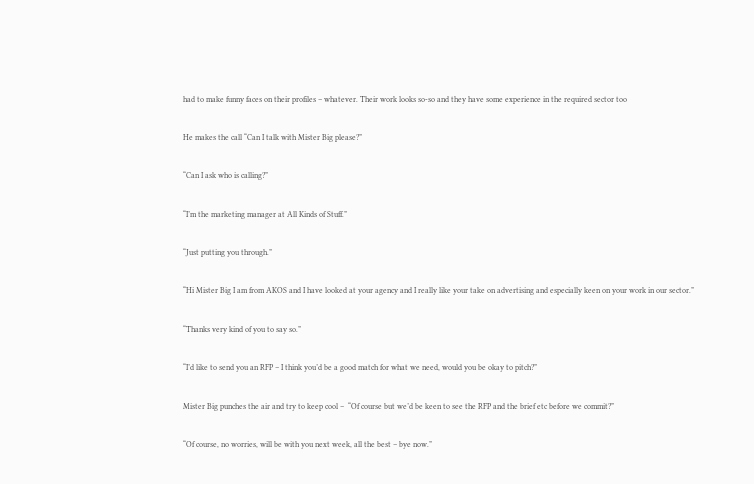had to make funny faces on their profiles – whatever. Their work looks so-so and they have some experience in the required sector too

He makes the call “Can I talk with Mister Big please?”

“Can I ask who is calling?”

“I’m the marketing manager at All Kinds of Stuff.”

“Just putting you through.”

“Hi Mister Big I am from AKOS and I have looked at your agency and I really like your take on advertising and especially keen on your work in our sector.”

“Thanks very kind of you to say so.”

“I’d like to send you an RFP – I think you’d be a good match for what we need, would you be okay to pitch?”

Mister Big punches the air and try to keep cool –  “Of course but we’d be keen to see the RFP and the brief etc before we commit?”

“Of course, no worries, will be with you next week, all the best – bye now.”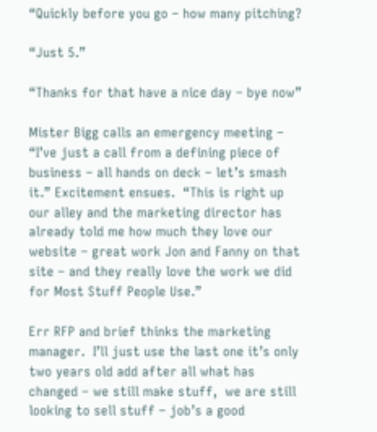“Quickly before you go – how many pitching?

“Just 5.”

“Thanks for that have a nice day – bye now”

Mister Bigg calls an emergency meeting – “I’ve just a call from a defining piece of business – all hands on deck – let’s smash it.” Excitement ensues.  “This is right up our alley and the marketing director has already told me how much they love our website – great work Jon and Fanny on that site – and they really love the work we did for Most Stuff People Use.”

Err RFP and brief thinks the marketing manager.  I’ll just use the last one it’s only two years old add after all what has changed – we still make stuff,  we are still looking to sell stuff – job’s a good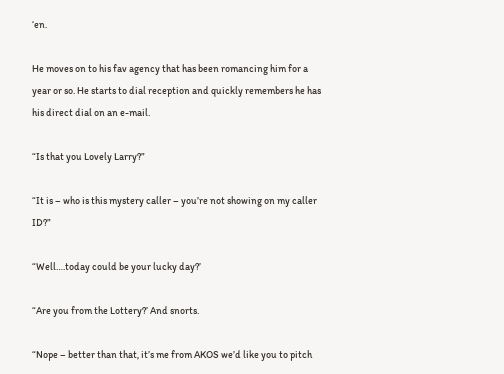‘en.

He moves on to his fav agency that has been romancing him for a year or so. He starts to dial reception and quickly remembers he has his direct dial on an e-mail.

“Is that you Lovely Larry?”

“It is – who is this mystery caller – you’re not showing on my caller ID?”

“Well….today could be your lucky day?’

“Are you from the Lottery?’ And snorts.

“Nope – better than that, it’s me from AKOS we’d like you to pitch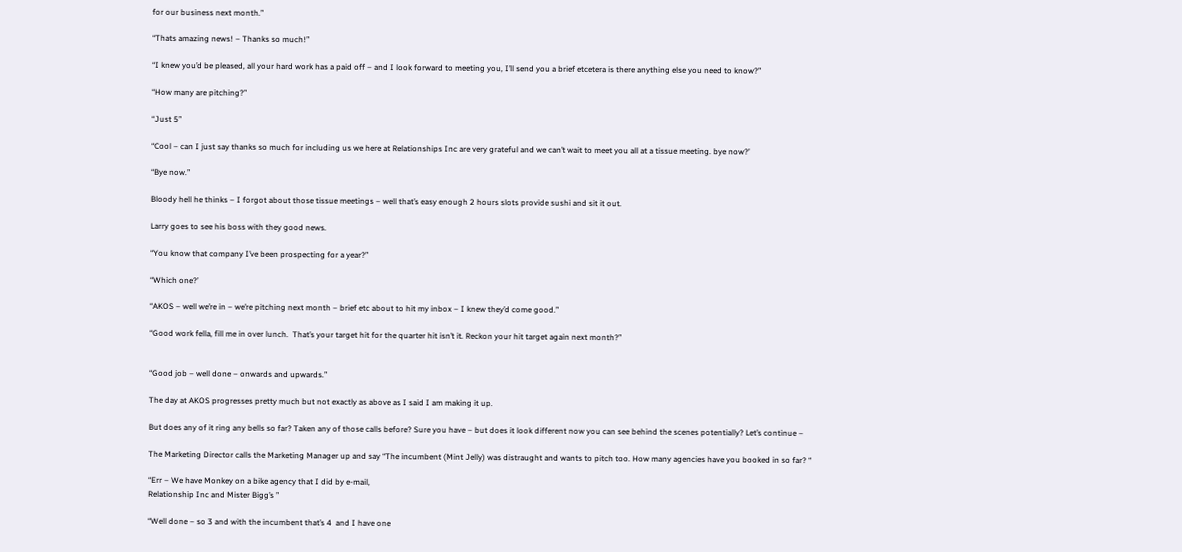for our business next month.”

“Thats amazing news! – Thanks so much!”

“I knew you’d be pleased, all your hard work has a paid off – and I look forward to meeting you, I’ll send you a brief etcetera is there anything else you need to know?”

“How many are pitching?”

“Just 5”

“Cool – can I just say thanks so much for including us we here at Relationships Inc are very grateful and we can’t wait to meet you all at a tissue meeting. bye now?’

“Bye now.”

Bloody hell he thinks – I forgot about those tissue meetings – well that’s easy enough 2 hours slots provide sushi and sit it out.

Larry goes to see his boss with they good news.

“You know that company I’ve been prospecting for a year?”

“Which one?’

“AKOS – well we’re in – we’re pitching next month – brief etc about to hit my inbox – I knew they’d come good.”

“Good work fella, fill me in over lunch.  That’s your target hit for the quarter hit isn’t it. Reckon your hit target again next month?”


“Good job – well done – onwards and upwards.”

The day at AKOS progresses pretty much but not exactly as above as I said I am making it up.

But does any of it ring any bells so far? Taken any of those calls before? Sure you have – but does it look different now you can see behind the scenes potentially? Let’s continue –

The Marketing Director calls the Marketing Manager up and say “The incumbent (Mint Jelly) was distraught and wants to pitch too. How many agencies have you booked in so far? “

“Err – We have Monkey on a bike agency that I did by e-mail,
Relationship Inc and Mister Bigg’s ”

“Well done – so 3 and with the incumbent that’s 4  and I have one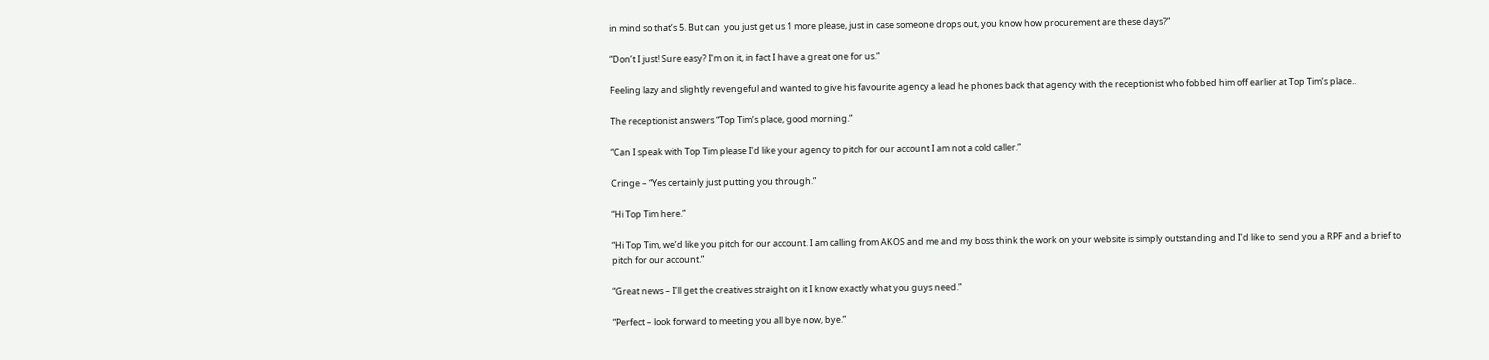in mind so that’s 5. But can  you just get us 1 more please, just in case someone drops out, you know how procurement are these days?”

“Don’t I just! Sure easy? I’m on it, in fact I have a great one for us.”

Feeling lazy and slightly revengeful and wanted to give his favourite agency a lead he phones back that agency with the receptionist who fobbed him off earlier at Top Tim’s place..

The receptionist answers “Top Tim’s place, good morning.”

“Can I speak with Top Tim please I’d like your agency to pitch for our account I am not a cold caller.”

Cringe – “Yes certainly just putting you through.”

“Hi Top Tim here.”

“Hi Top Tim, we’d like you pitch for our account. I am calling from AKOS and me and my boss think the work on your website is simply outstanding and I’d like to  send you a RPF and a brief to pitch for our account.”

“Great news – I’ll get the creatives straight on it I know exactly what you guys need.”

“Perfect – look forward to meeting you all bye now, bye.”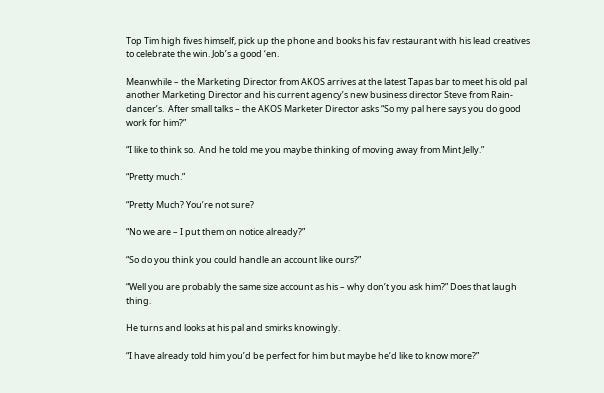Top Tim high fives himself, pick up the phone and books his fav restaurant with his lead creatives to celebrate the win. Job’s a good ‘en.

Meanwhile – the Marketing Director from AKOS arrives at the latest Tapas bar to meet his old pal another Marketing Director and his current agency’s new business director Steve from Rain-dancer’s.  After small talks – the AKOS Marketer Director asks “So my pal here says you do good work for him?”

“I like to think so.  And he told me you maybe thinking of moving away from Mint Jelly.”

“Pretty much.”

“Pretty Much? You’re not sure?

“No we are – I put them on notice already?”

“So do you think you could handle an account like ours?”

“Well you are probably the same size account as his – why don’t you ask him?” Does that laugh thing.

He turns and looks at his pal and smirks knowingly.

“I have already told him you’d be perfect for him but maybe he’d like to know more?”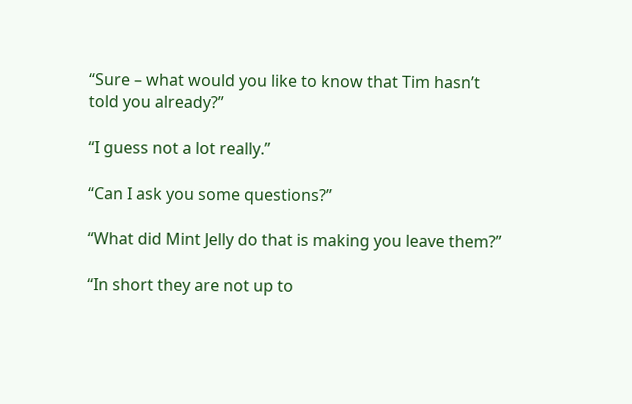“Sure – what would you like to know that Tim hasn’t told you already?”

“I guess not a lot really.”

“Can I ask you some questions?”

“What did Mint Jelly do that is making you leave them?”

“In short they are not up to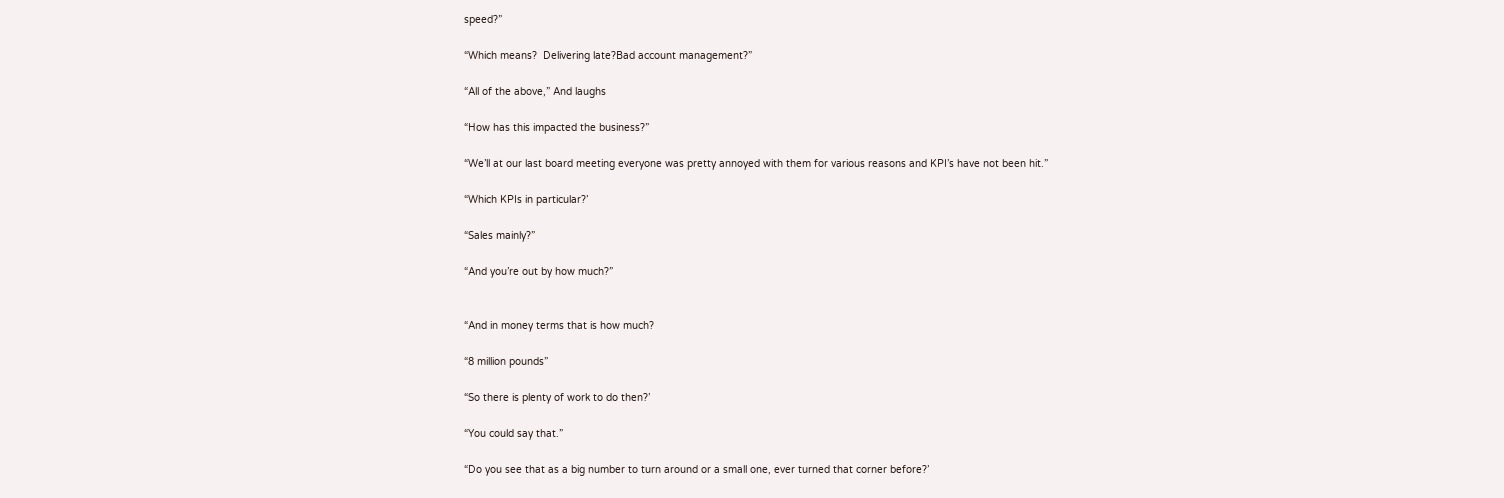speed?”

“Which means?  Delivering late?Bad account management?”

“All of the above,” And laughs

“How has this impacted the business?”

“We’ll at our last board meeting everyone was pretty annoyed with them for various reasons and KPI’s have not been hit.”

“Which KPIs in particular?’

“Sales mainly?”

“And you’re out by how much?”


“And in money terms that is how much?

“8 million pounds”

“So there is plenty of work to do then?’

“You could say that.”

“Do you see that as a big number to turn around or a small one, ever turned that corner before?’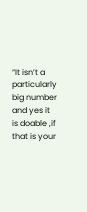“It isn’t a particularly big number and yes it is doable ,if that is your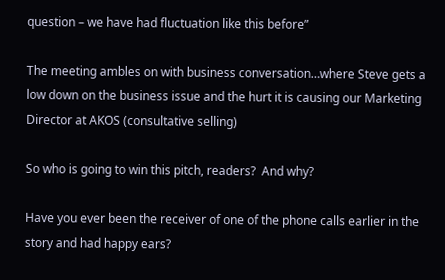question – we have had fluctuation like this before”

The meeting ambles on with business conversation…where Steve gets a low down on the business issue and the hurt it is causing our Marketing Director at AKOS (consultative selling)

So who is going to win this pitch, readers?  And why?

Have you ever been the receiver of one of the phone calls earlier in the story and had happy ears?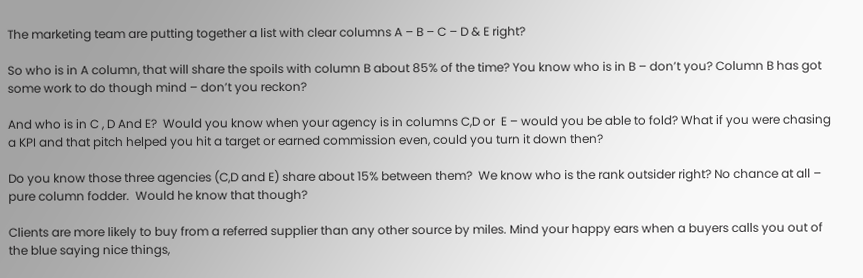The marketing team are putting together a list with clear columns A – B – C – D & E right?

So who is in A column, that will share the spoils with column B about 85% of the time? You know who is in B – don’t you? Column B has got some work to do though mind – don’t you reckon?

And who is in C , D And E?  Would you know when your agency is in columns C,D or  E – would you be able to fold? What if you were chasing a KPI and that pitch helped you hit a target or earned commission even, could you turn it down then?

Do you know those three agencies (C,D and E) share about 15% between them?  We know who is the rank outsider right? No chance at all – pure column fodder.  Would he know that though?

Clients are more likely to buy from a referred supplier than any other source by miles. Mind your happy ears when a buyers calls you out of the blue saying nice things,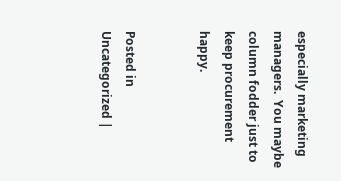especially marketing managers.  You maybe column fodder just to keep procurement happy.


Posted in Uncategorized |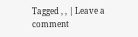Tagged , , | Leave a comment